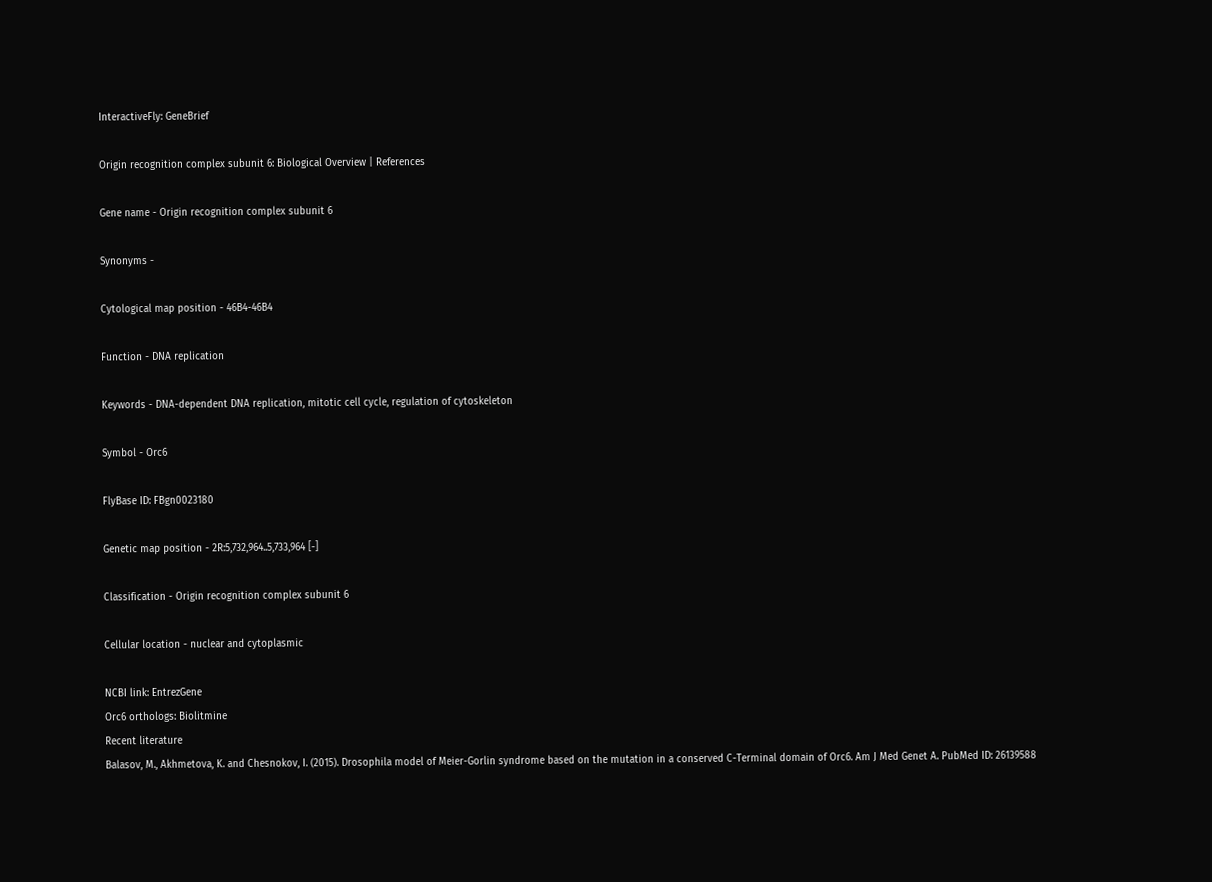InteractiveFly: GeneBrief

Origin recognition complex subunit 6: Biological Overview | References

Gene name - Origin recognition complex subunit 6

Synonyms -

Cytological map position - 46B4-46B4

Function - DNA replication

Keywords - DNA-dependent DNA replication, mitotic cell cycle, regulation of cytoskeleton

Symbol - Orc6

FlyBase ID: FBgn0023180

Genetic map position - 2R:5,732,964..5,733,964 [-]

Classification - Origin recognition complex subunit 6

Cellular location - nuclear and cytoplasmic

NCBI link: EntrezGene
Orc6 orthologs: Biolitmine
Recent literature
Balasov, M., Akhmetova, K. and Chesnokov, I. (2015). Drosophila model of Meier-Gorlin syndrome based on the mutation in a conserved C-Terminal domain of Orc6. Am J Med Genet A. PubMed ID: 26139588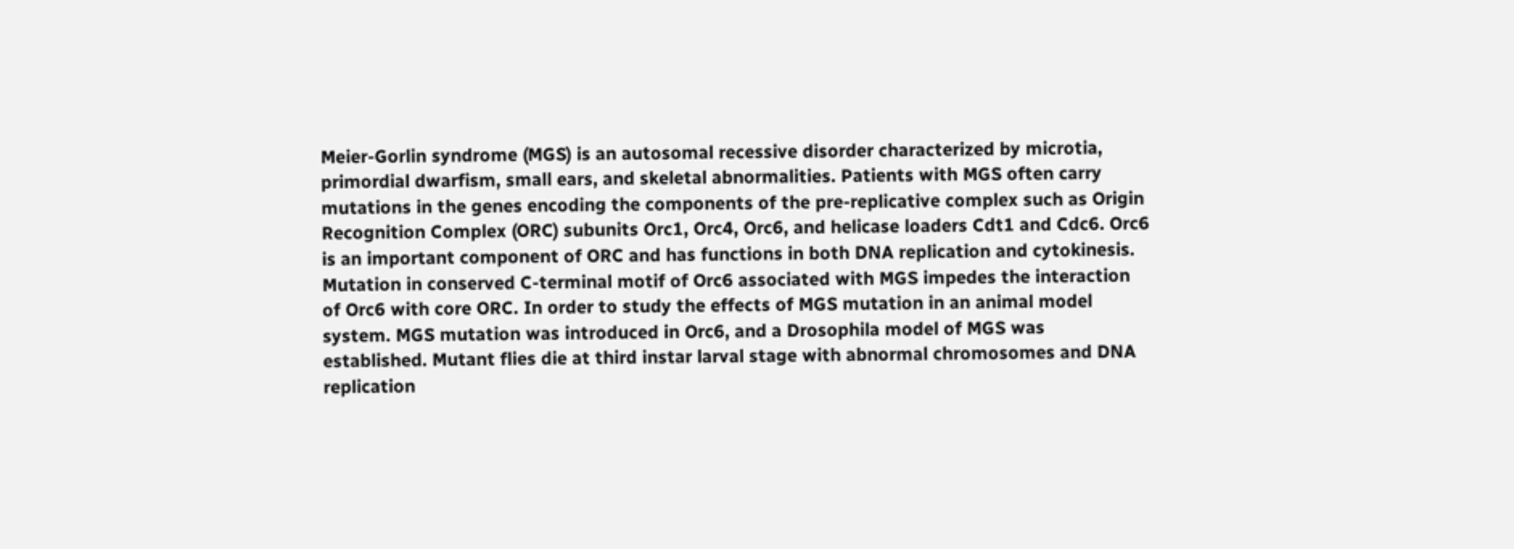Meier-Gorlin syndrome (MGS) is an autosomal recessive disorder characterized by microtia, primordial dwarfism, small ears, and skeletal abnormalities. Patients with MGS often carry mutations in the genes encoding the components of the pre-replicative complex such as Origin Recognition Complex (ORC) subunits Orc1, Orc4, Orc6, and helicase loaders Cdt1 and Cdc6. Orc6 is an important component of ORC and has functions in both DNA replication and cytokinesis. Mutation in conserved C-terminal motif of Orc6 associated with MGS impedes the interaction of Orc6 with core ORC. In order to study the effects of MGS mutation in an animal model system. MGS mutation was introduced in Orc6, and a Drosophila model of MGS was established. Mutant flies die at third instar larval stage with abnormal chromosomes and DNA replication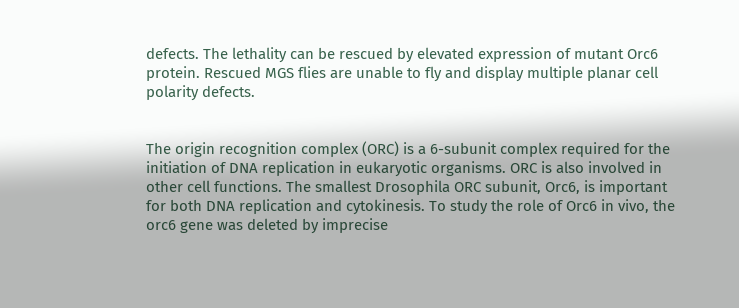defects. The lethality can be rescued by elevated expression of mutant Orc6 protein. Rescued MGS flies are unable to fly and display multiple planar cell polarity defects.


The origin recognition complex (ORC) is a 6-subunit complex required for the initiation of DNA replication in eukaryotic organisms. ORC is also involved in other cell functions. The smallest Drosophila ORC subunit, Orc6, is important for both DNA replication and cytokinesis. To study the role of Orc6 in vivo, the orc6 gene was deleted by imprecise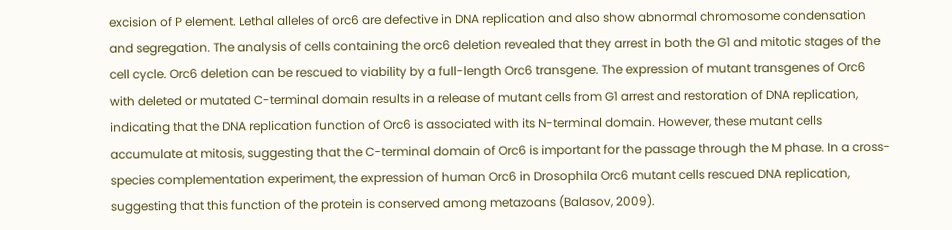excision of P element. Lethal alleles of orc6 are defective in DNA replication and also show abnormal chromosome condensation and segregation. The analysis of cells containing the orc6 deletion revealed that they arrest in both the G1 and mitotic stages of the cell cycle. Orc6 deletion can be rescued to viability by a full-length Orc6 transgene. The expression of mutant transgenes of Orc6 with deleted or mutated C-terminal domain results in a release of mutant cells from G1 arrest and restoration of DNA replication, indicating that the DNA replication function of Orc6 is associated with its N-terminal domain. However, these mutant cells accumulate at mitosis, suggesting that the C-terminal domain of Orc6 is important for the passage through the M phase. In a cross-species complementation experiment, the expression of human Orc6 in Drosophila Orc6 mutant cells rescued DNA replication, suggesting that this function of the protein is conserved among metazoans (Balasov, 2009).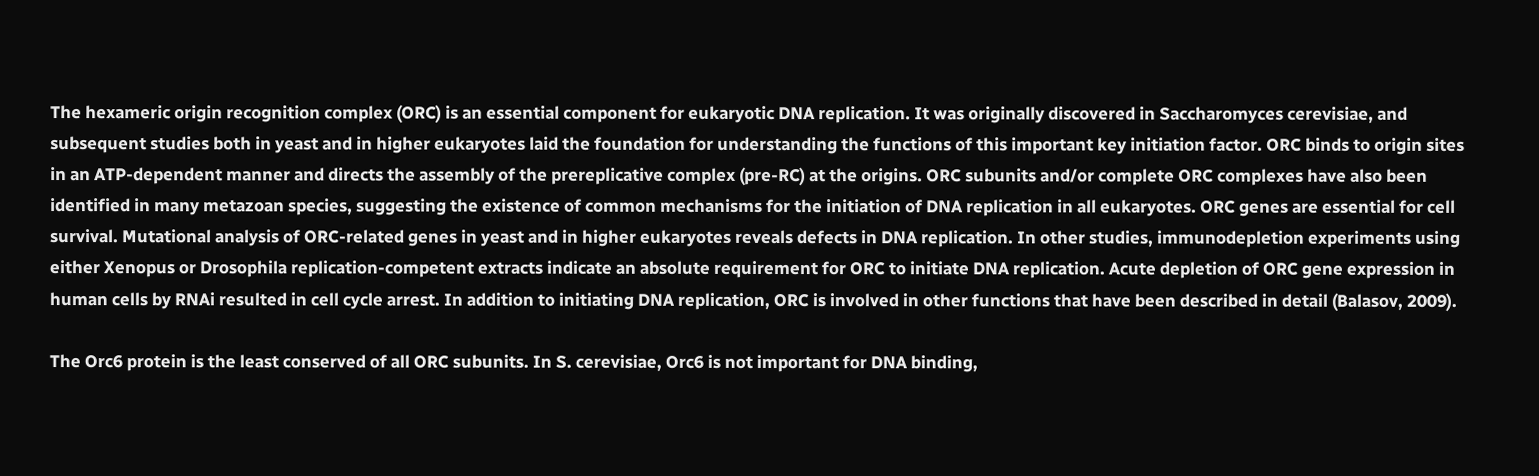The hexameric origin recognition complex (ORC) is an essential component for eukaryotic DNA replication. It was originally discovered in Saccharomyces cerevisiae, and subsequent studies both in yeast and in higher eukaryotes laid the foundation for understanding the functions of this important key initiation factor. ORC binds to origin sites in an ATP-dependent manner and directs the assembly of the prereplicative complex (pre-RC) at the origins. ORC subunits and/or complete ORC complexes have also been identified in many metazoan species, suggesting the existence of common mechanisms for the initiation of DNA replication in all eukaryotes. ORC genes are essential for cell survival. Mutational analysis of ORC-related genes in yeast and in higher eukaryotes reveals defects in DNA replication. In other studies, immunodepletion experiments using either Xenopus or Drosophila replication-competent extracts indicate an absolute requirement for ORC to initiate DNA replication. Acute depletion of ORC gene expression in human cells by RNAi resulted in cell cycle arrest. In addition to initiating DNA replication, ORC is involved in other functions that have been described in detail (Balasov, 2009).

The Orc6 protein is the least conserved of all ORC subunits. In S. cerevisiae, Orc6 is not important for DNA binding,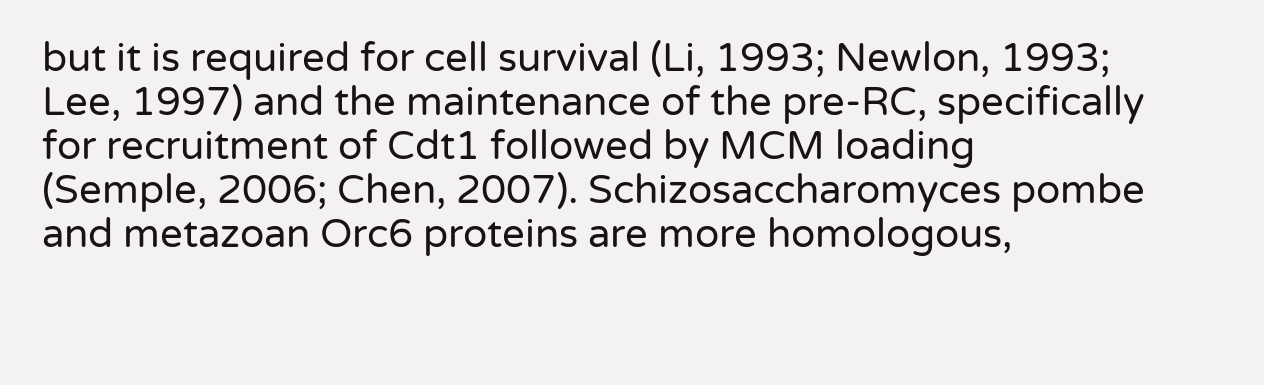but it is required for cell survival (Li, 1993; Newlon, 1993; Lee, 1997) and the maintenance of the pre-RC, specifically for recruitment of Cdt1 followed by MCM loading (Semple, 2006; Chen, 2007). Schizosaccharomyces pombe and metazoan Orc6 proteins are more homologous,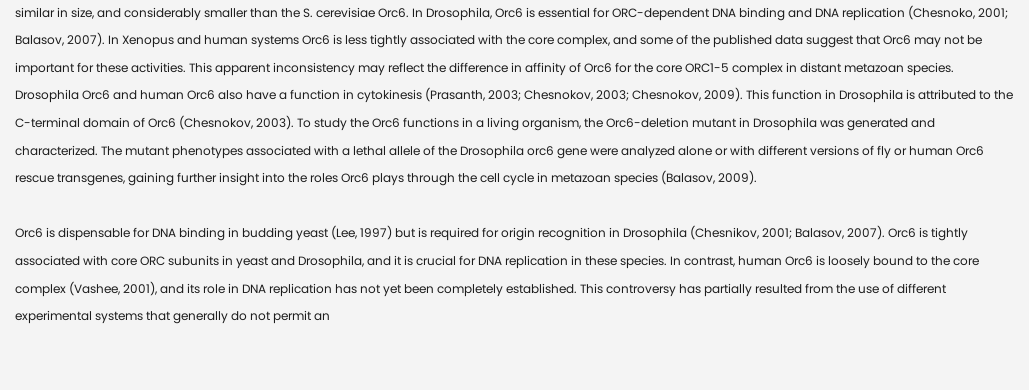similar in size, and considerably smaller than the S. cerevisiae Orc6. In Drosophila, Orc6 is essential for ORC-dependent DNA binding and DNA replication (Chesnoko, 2001; Balasov, 2007). In Xenopus and human systems Orc6 is less tightly associated with the core complex, and some of the published data suggest that Orc6 may not be important for these activities. This apparent inconsistency may reflect the difference in affinity of Orc6 for the core ORC1-5 complex in distant metazoan species. Drosophila Orc6 and human Orc6 also have a function in cytokinesis (Prasanth, 2003; Chesnokov, 2003; Chesnokov, 2009). This function in Drosophila is attributed to the C-terminal domain of Orc6 (Chesnokov, 2003). To study the Orc6 functions in a living organism, the Orc6-deletion mutant in Drosophila was generated and characterized. The mutant phenotypes associated with a lethal allele of the Drosophila orc6 gene were analyzed alone or with different versions of fly or human Orc6 rescue transgenes, gaining further insight into the roles Orc6 plays through the cell cycle in metazoan species (Balasov, 2009).

Orc6 is dispensable for DNA binding in budding yeast (Lee, 1997) but is required for origin recognition in Drosophila (Chesnikov, 2001; Balasov, 2007). Orc6 is tightly associated with core ORC subunits in yeast and Drosophila, and it is crucial for DNA replication in these species. In contrast, human Orc6 is loosely bound to the core complex (Vashee, 2001), and its role in DNA replication has not yet been completely established. This controversy has partially resulted from the use of different experimental systems that generally do not permit an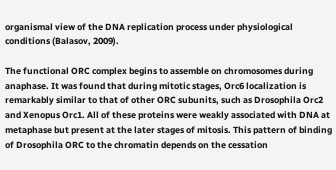organismal view of the DNA replication process under physiological conditions (Balasov, 2009).

The functional ORC complex begins to assemble on chromosomes during anaphase. It was found that during mitotic stages, Orc6 localization is remarkably similar to that of other ORC subunits, such as Drosophila Orc2 and Xenopus Orc1. All of these proteins were weakly associated with DNA at metaphase but present at the later stages of mitosis. This pattern of binding of Drosophila ORC to the chromatin depends on the cessation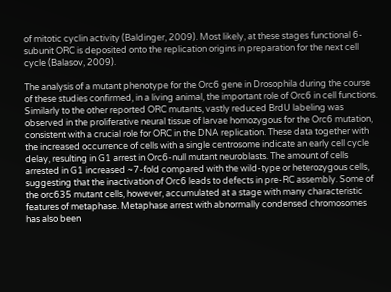of mitotic cyclin activity (Baldinger, 2009). Most likely, at these stages functional 6-subunit ORC is deposited onto the replication origins in preparation for the next cell cycle (Balasov, 2009).

The analysis of a mutant phenotype for the Orc6 gene in Drosophila during the course of these studies confirmed, in a living animal, the important role of Orc6 in cell functions. Similarly to the other reported ORC mutants, vastly reduced BrdU labeling was observed in the proliferative neural tissue of larvae homozygous for the Orc6 mutation, consistent with a crucial role for ORC in the DNA replication. These data together with the increased occurrence of cells with a single centrosome indicate an early cell cycle delay, resulting in G1 arrest in Orc6-null mutant neuroblasts. The amount of cells arrested in G1 increased ~7-fold compared with the wild-type or heterozygous cells, suggesting that the inactivation of Orc6 leads to defects in pre-RC assembly. Some of the orc635 mutant cells, however, accumulated at a stage with many characteristic features of metaphase. Metaphase arrest with abnormally condensed chromosomes has also been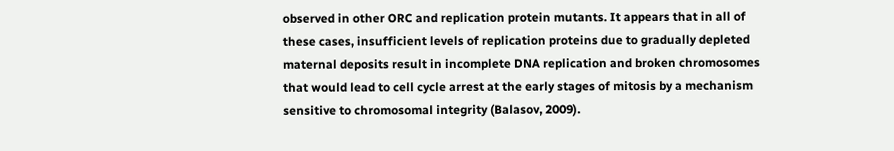observed in other ORC and replication protein mutants. It appears that in all of these cases, insufficient levels of replication proteins due to gradually depleted maternal deposits result in incomplete DNA replication and broken chromosomes that would lead to cell cycle arrest at the early stages of mitosis by a mechanism sensitive to chromosomal integrity (Balasov, 2009).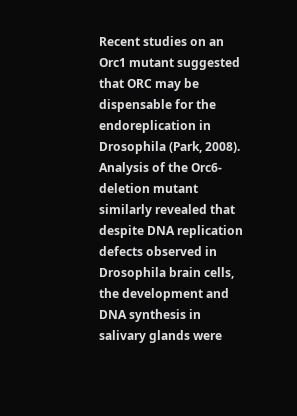Recent studies on an Orc1 mutant suggested that ORC may be dispensable for the endoreplication in Drosophila (Park, 2008). Analysis of the Orc6-deletion mutant similarly revealed that despite DNA replication defects observed in Drosophila brain cells, the development and DNA synthesis in salivary glands were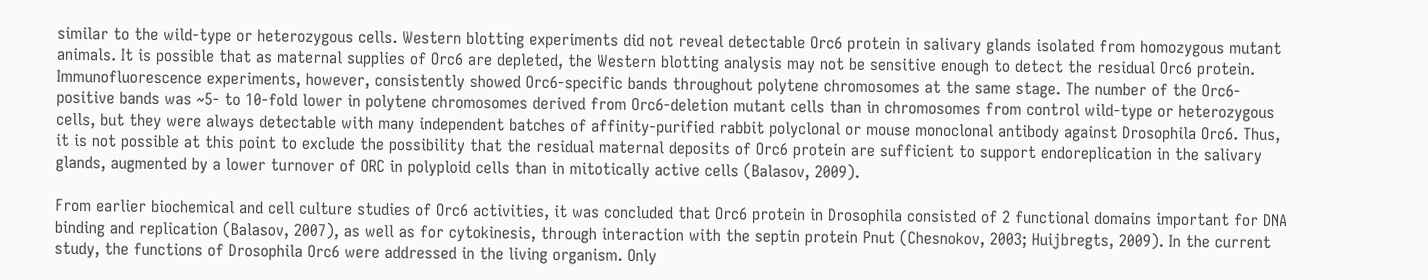similar to the wild-type or heterozygous cells. Western blotting experiments did not reveal detectable Orc6 protein in salivary glands isolated from homozygous mutant animals. It is possible that as maternal supplies of Orc6 are depleted, the Western blotting analysis may not be sensitive enough to detect the residual Orc6 protein. Immunofluorescence experiments, however, consistently showed Orc6-specific bands throughout polytene chromosomes at the same stage. The number of the Orc6-positive bands was ~5- to 10-fold lower in polytene chromosomes derived from Orc6-deletion mutant cells than in chromosomes from control wild-type or heterozygous cells, but they were always detectable with many independent batches of affinity-purified rabbit polyclonal or mouse monoclonal antibody against Drosophila Orc6. Thus, it is not possible at this point to exclude the possibility that the residual maternal deposits of Orc6 protein are sufficient to support endoreplication in the salivary glands, augmented by a lower turnover of ORC in polyploid cells than in mitotically active cells (Balasov, 2009).

From earlier biochemical and cell culture studies of Orc6 activities, it was concluded that Orc6 protein in Drosophila consisted of 2 functional domains important for DNA binding and replication (Balasov, 2007), as well as for cytokinesis, through interaction with the septin protein Pnut (Chesnokov, 2003; Huijbregts, 2009). In the current study, the functions of Drosophila Orc6 were addressed in the living organism. Only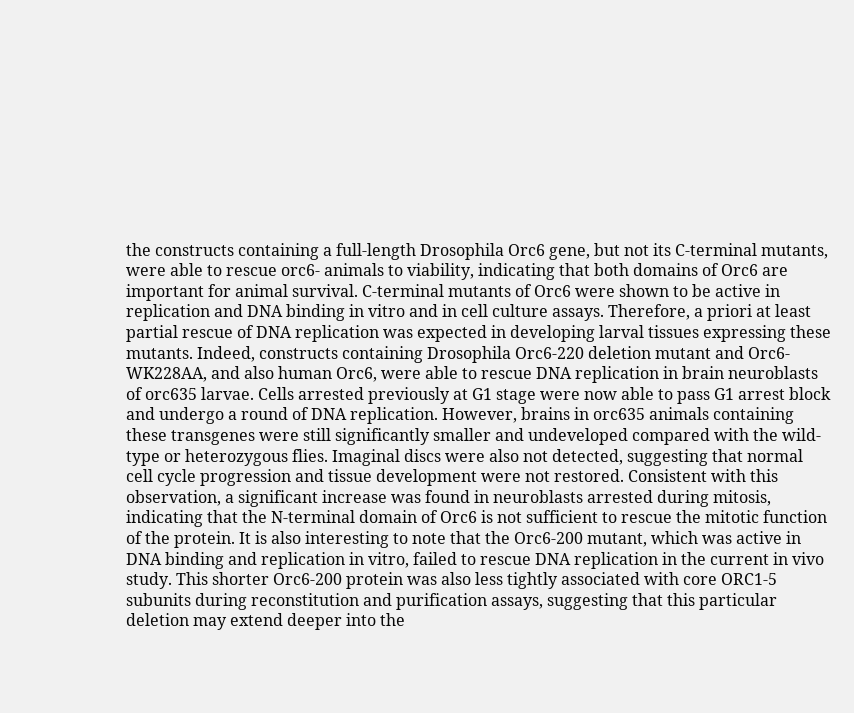the constructs containing a full-length Drosophila Orc6 gene, but not its C-terminal mutants, were able to rescue orc6- animals to viability, indicating that both domains of Orc6 are important for animal survival. C-terminal mutants of Orc6 were shown to be active in replication and DNA binding in vitro and in cell culture assays. Therefore, a priori at least partial rescue of DNA replication was expected in developing larval tissues expressing these mutants. Indeed, constructs containing Drosophila Orc6-220 deletion mutant and Orc6-WK228AA, and also human Orc6, were able to rescue DNA replication in brain neuroblasts of orc635 larvae. Cells arrested previously at G1 stage were now able to pass G1 arrest block and undergo a round of DNA replication. However, brains in orc635 animals containing these transgenes were still significantly smaller and undeveloped compared with the wild-type or heterozygous flies. Imaginal discs were also not detected, suggesting that normal cell cycle progression and tissue development were not restored. Consistent with this observation, a significant increase was found in neuroblasts arrested during mitosis, indicating that the N-terminal domain of Orc6 is not sufficient to rescue the mitotic function of the protein. It is also interesting to note that the Orc6-200 mutant, which was active in DNA binding and replication in vitro, failed to rescue DNA replication in the current in vivo study. This shorter Orc6-200 protein was also less tightly associated with core ORC1-5 subunits during reconstitution and purification assays, suggesting that this particular deletion may extend deeper into the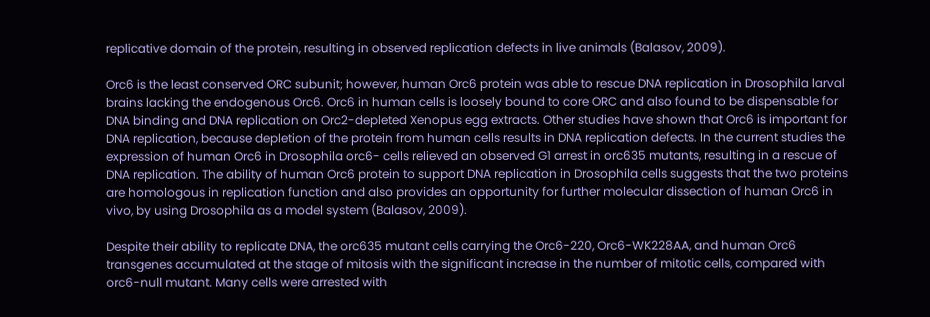replicative domain of the protein, resulting in observed replication defects in live animals (Balasov, 2009).

Orc6 is the least conserved ORC subunit; however, human Orc6 protein was able to rescue DNA replication in Drosophila larval brains lacking the endogenous Orc6. Orc6 in human cells is loosely bound to core ORC and also found to be dispensable for DNA binding and DNA replication on Orc2-depleted Xenopus egg extracts. Other studies have shown that Orc6 is important for DNA replication, because depletion of the protein from human cells results in DNA replication defects. In the current studies the expression of human Orc6 in Drosophila orc6- cells relieved an observed G1 arrest in orc635 mutants, resulting in a rescue of DNA replication. The ability of human Orc6 protein to support DNA replication in Drosophila cells suggests that the two proteins are homologous in replication function and also provides an opportunity for further molecular dissection of human Orc6 in vivo, by using Drosophila as a model system (Balasov, 2009).

Despite their ability to replicate DNA, the orc635 mutant cells carrying the Orc6-220, Orc6-WK228AA, and human Orc6 transgenes accumulated at the stage of mitosis with the significant increase in the number of mitotic cells, compared with orc6-null mutant. Many cells were arrested with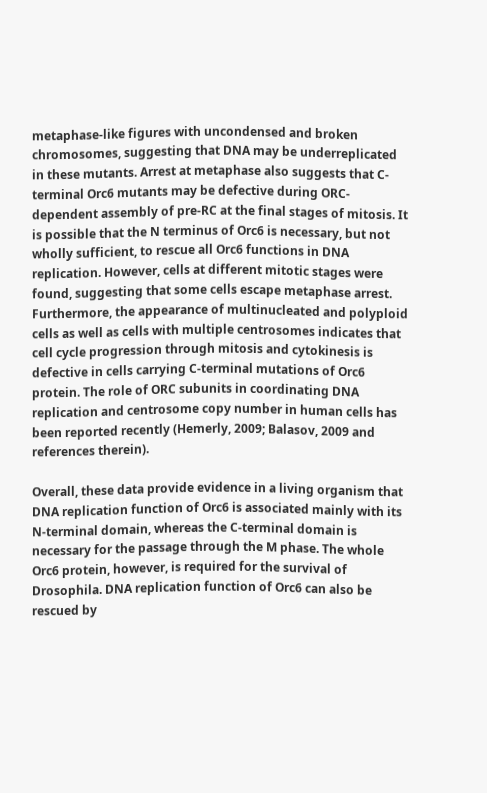metaphase-like figures with uncondensed and broken chromosomes, suggesting that DNA may be underreplicated in these mutants. Arrest at metaphase also suggests that C-terminal Orc6 mutants may be defective during ORC-dependent assembly of pre-RC at the final stages of mitosis. It is possible that the N terminus of Orc6 is necessary, but not wholly sufficient, to rescue all Orc6 functions in DNA replication. However, cells at different mitotic stages were found, suggesting that some cells escape metaphase arrest. Furthermore, the appearance of multinucleated and polyploid cells as well as cells with multiple centrosomes indicates that cell cycle progression through mitosis and cytokinesis is defective in cells carrying C-terminal mutations of Orc6 protein. The role of ORC subunits in coordinating DNA replication and centrosome copy number in human cells has been reported recently (Hemerly, 2009; Balasov, 2009 and references therein).

Overall, these data provide evidence in a living organism that DNA replication function of Orc6 is associated mainly with its N-terminal domain, whereas the C-terminal domain is necessary for the passage through the M phase. The whole Orc6 protein, however, is required for the survival of Drosophila. DNA replication function of Orc6 can also be rescued by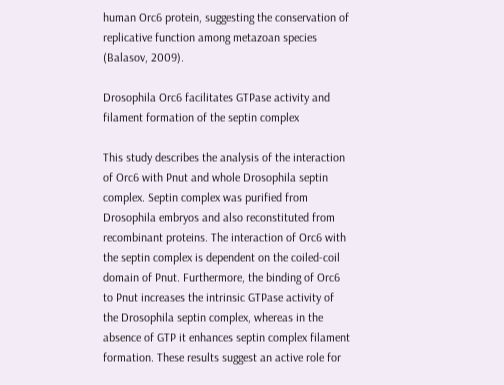human Orc6 protein, suggesting the conservation of replicative function among metazoan species (Balasov, 2009).

Drosophila Orc6 facilitates GTPase activity and filament formation of the septin complex

This study describes the analysis of the interaction of Orc6 with Pnut and whole Drosophila septin complex. Septin complex was purified from Drosophila embryos and also reconstituted from recombinant proteins. The interaction of Orc6 with the septin complex is dependent on the coiled-coil domain of Pnut. Furthermore, the binding of Orc6 to Pnut increases the intrinsic GTPase activity of the Drosophila septin complex, whereas in the absence of GTP it enhances septin complex filament formation. These results suggest an active role for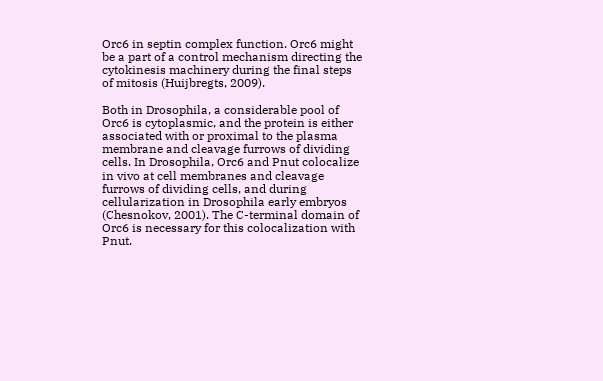Orc6 in septin complex function. Orc6 might be a part of a control mechanism directing the cytokinesis machinery during the final steps of mitosis (Huijbregts, 2009).

Both in Drosophila, a considerable pool of Orc6 is cytoplasmic, and the protein is either associated with or proximal to the plasma membrane and cleavage furrows of dividing cells. In Drosophila, Orc6 and Pnut colocalize in vivo at cell membranes and cleavage furrows of dividing cells, and during cellularization in Drosophila early embryos (Chesnokov, 2001). The C-terminal domain of Orc6 is necessary for this colocalization with Pnut.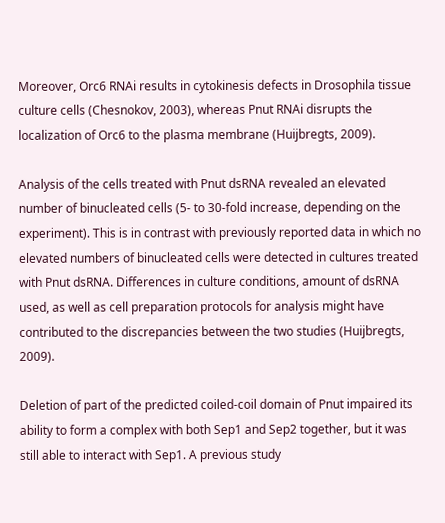Moreover, Orc6 RNAi results in cytokinesis defects in Drosophila tissue culture cells (Chesnokov, 2003), whereas Pnut RNAi disrupts the localization of Orc6 to the plasma membrane (Huijbregts, 2009).

Analysis of the cells treated with Pnut dsRNA revealed an elevated number of binucleated cells (5- to 30-fold increase, depending on the experiment). This is in contrast with previously reported data in which no elevated numbers of binucleated cells were detected in cultures treated with Pnut dsRNA. Differences in culture conditions, amount of dsRNA used, as well as cell preparation protocols for analysis might have contributed to the discrepancies between the two studies (Huijbregts, 2009).

Deletion of part of the predicted coiled-coil domain of Pnut impaired its ability to form a complex with both Sep1 and Sep2 together, but it was still able to interact with Sep1. A previous study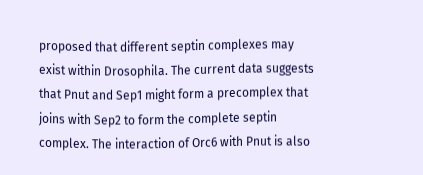proposed that different septin complexes may exist within Drosophila. The current data suggests that Pnut and Sep1 might form a precomplex that joins with Sep2 to form the complete septin complex. The interaction of Orc6 with Pnut is also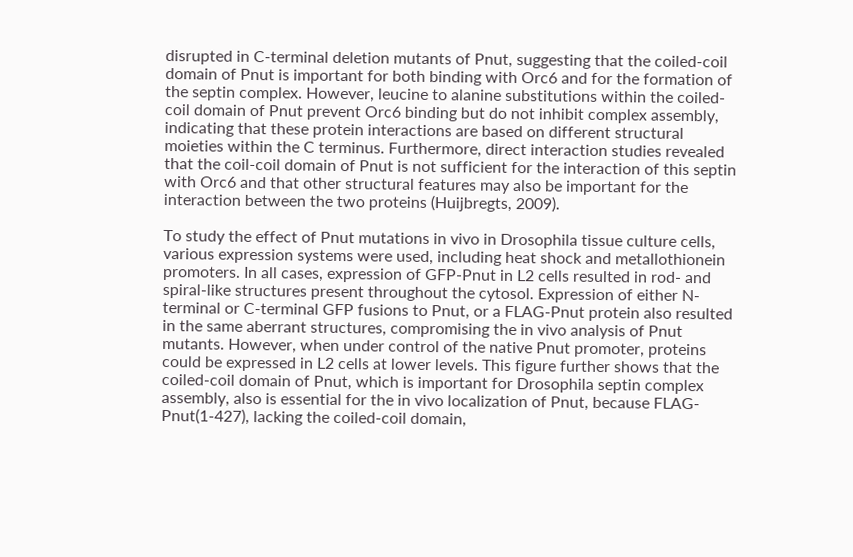disrupted in C-terminal deletion mutants of Pnut, suggesting that the coiled-coil domain of Pnut is important for both binding with Orc6 and for the formation of the septin complex. However, leucine to alanine substitutions within the coiled-coil domain of Pnut prevent Orc6 binding but do not inhibit complex assembly, indicating that these protein interactions are based on different structural moieties within the C terminus. Furthermore, direct interaction studies revealed that the coil-coil domain of Pnut is not sufficient for the interaction of this septin with Orc6 and that other structural features may also be important for the interaction between the two proteins (Huijbregts, 2009).

To study the effect of Pnut mutations in vivo in Drosophila tissue culture cells, various expression systems were used, including heat shock and metallothionein promoters. In all cases, expression of GFP-Pnut in L2 cells resulted in rod- and spiral-like structures present throughout the cytosol. Expression of either N-terminal or C-terminal GFP fusions to Pnut, or a FLAG-Pnut protein also resulted in the same aberrant structures, compromising the in vivo analysis of Pnut mutants. However, when under control of the native Pnut promoter, proteins could be expressed in L2 cells at lower levels. This figure further shows that the coiled-coil domain of Pnut, which is important for Drosophila septin complex assembly, also is essential for the in vivo localization of Pnut, because FLAG-Pnut(1-427), lacking the coiled-coil domain,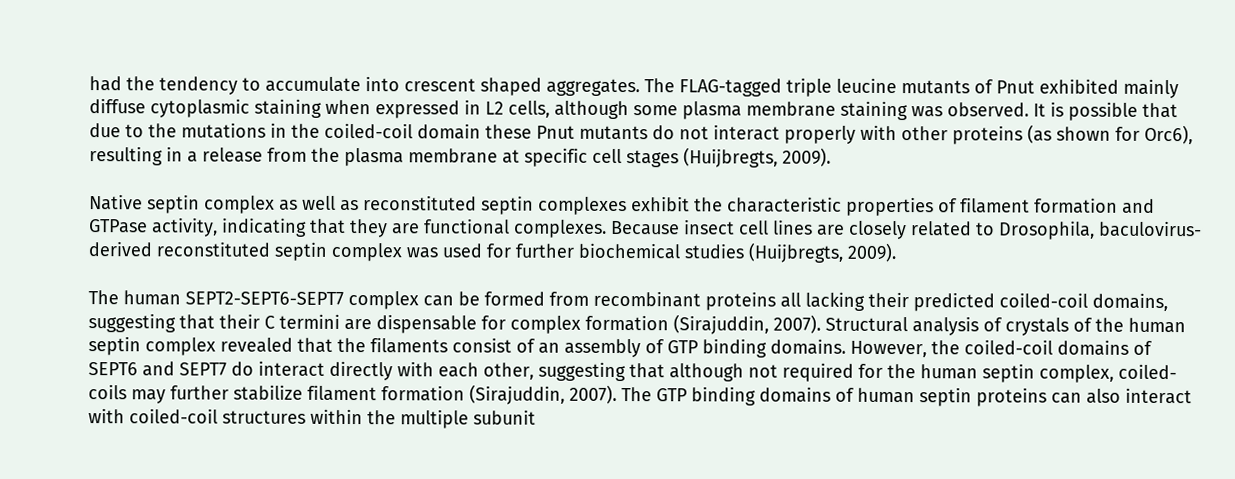had the tendency to accumulate into crescent shaped aggregates. The FLAG-tagged triple leucine mutants of Pnut exhibited mainly diffuse cytoplasmic staining when expressed in L2 cells, although some plasma membrane staining was observed. It is possible that due to the mutations in the coiled-coil domain these Pnut mutants do not interact properly with other proteins (as shown for Orc6), resulting in a release from the plasma membrane at specific cell stages (Huijbregts, 2009).

Native septin complex as well as reconstituted septin complexes exhibit the characteristic properties of filament formation and GTPase activity, indicating that they are functional complexes. Because insect cell lines are closely related to Drosophila, baculovirus-derived reconstituted septin complex was used for further biochemical studies (Huijbregts, 2009).

The human SEPT2-SEPT6-SEPT7 complex can be formed from recombinant proteins all lacking their predicted coiled-coil domains, suggesting that their C termini are dispensable for complex formation (Sirajuddin, 2007). Structural analysis of crystals of the human septin complex revealed that the filaments consist of an assembly of GTP binding domains. However, the coiled-coil domains of SEPT6 and SEPT7 do interact directly with each other, suggesting that although not required for the human septin complex, coiled-coils may further stabilize filament formation (Sirajuddin, 2007). The GTP binding domains of human septin proteins can also interact with coiled-coil structures within the multiple subunit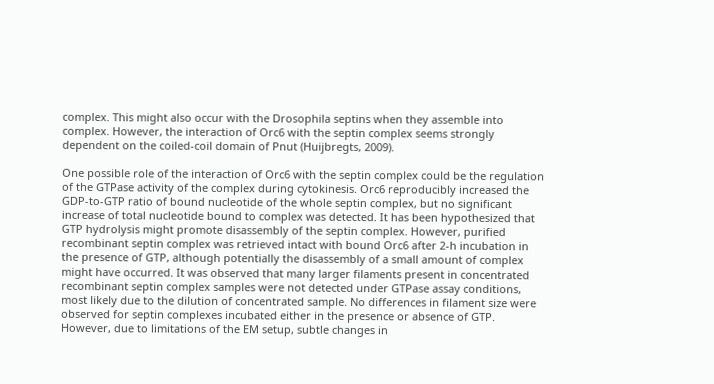complex. This might also occur with the Drosophila septins when they assemble into complex. However, the interaction of Orc6 with the septin complex seems strongly dependent on the coiled-coil domain of Pnut (Huijbregts, 2009).

One possible role of the interaction of Orc6 with the septin complex could be the regulation of the GTPase activity of the complex during cytokinesis. Orc6 reproducibly increased the GDP-to-GTP ratio of bound nucleotide of the whole septin complex, but no significant increase of total nucleotide bound to complex was detected. It has been hypothesized that GTP hydrolysis might promote disassembly of the septin complex. However, purified recombinant septin complex was retrieved intact with bound Orc6 after 2-h incubation in the presence of GTP, although potentially the disassembly of a small amount of complex might have occurred. It was observed that many larger filaments present in concentrated recombinant septin complex samples were not detected under GTPase assay conditions, most likely due to the dilution of concentrated sample. No differences in filament size were observed for septin complexes incubated either in the presence or absence of GTP. However, due to limitations of the EM setup, subtle changes in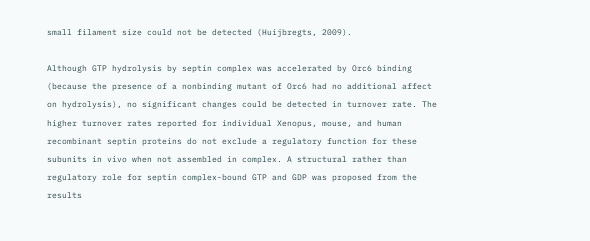small filament size could not be detected (Huijbregts, 2009).

Although GTP hydrolysis by septin complex was accelerated by Orc6 binding (because the presence of a nonbinding mutant of Orc6 had no additional affect on hydrolysis), no significant changes could be detected in turnover rate. The higher turnover rates reported for individual Xenopus, mouse, and human recombinant septin proteins do not exclude a regulatory function for these subunits in vivo when not assembled in complex. A structural rather than regulatory role for septin complex-bound GTP and GDP was proposed from the results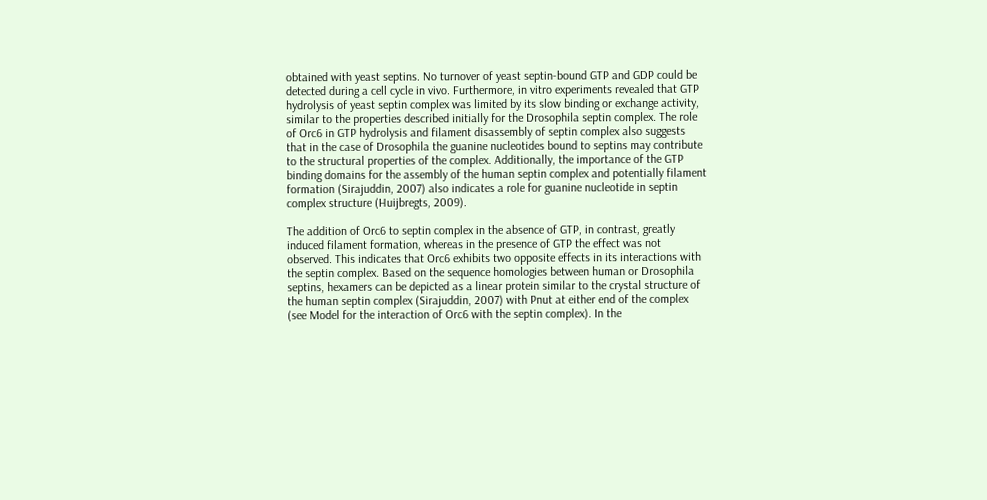obtained with yeast septins. No turnover of yeast septin-bound GTP and GDP could be detected during a cell cycle in vivo. Furthermore, in vitro experiments revealed that GTP hydrolysis of yeast septin complex was limited by its slow binding or exchange activity, similar to the properties described initially for the Drosophila septin complex. The role of Orc6 in GTP hydrolysis and filament disassembly of septin complex also suggests that in the case of Drosophila the guanine nucleotides bound to septins may contribute to the structural properties of the complex. Additionally, the importance of the GTP binding domains for the assembly of the human septin complex and potentially filament formation (Sirajuddin, 2007) also indicates a role for guanine nucleotide in septin complex structure (Huijbregts, 2009).

The addition of Orc6 to septin complex in the absence of GTP, in contrast, greatly induced filament formation, whereas in the presence of GTP the effect was not observed. This indicates that Orc6 exhibits two opposite effects in its interactions with the septin complex. Based on the sequence homologies between human or Drosophila septins, hexamers can be depicted as a linear protein similar to the crystal structure of the human septin complex (Sirajuddin, 2007) with Pnut at either end of the complex (see Model for the interaction of Orc6 with the septin complex). In the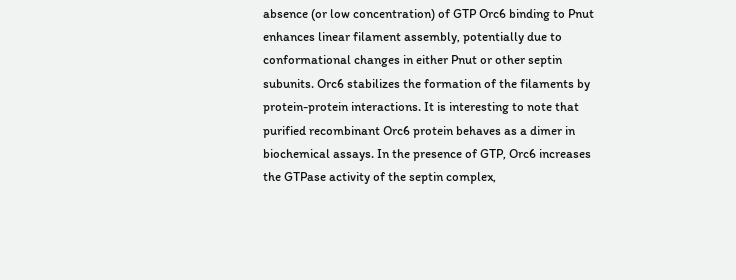absence (or low concentration) of GTP Orc6 binding to Pnut enhances linear filament assembly, potentially due to conformational changes in either Pnut or other septin subunits. Orc6 stabilizes the formation of the filaments by protein-protein interactions. It is interesting to note that purified recombinant Orc6 protein behaves as a dimer in biochemical assays. In the presence of GTP, Orc6 increases the GTPase activity of the septin complex,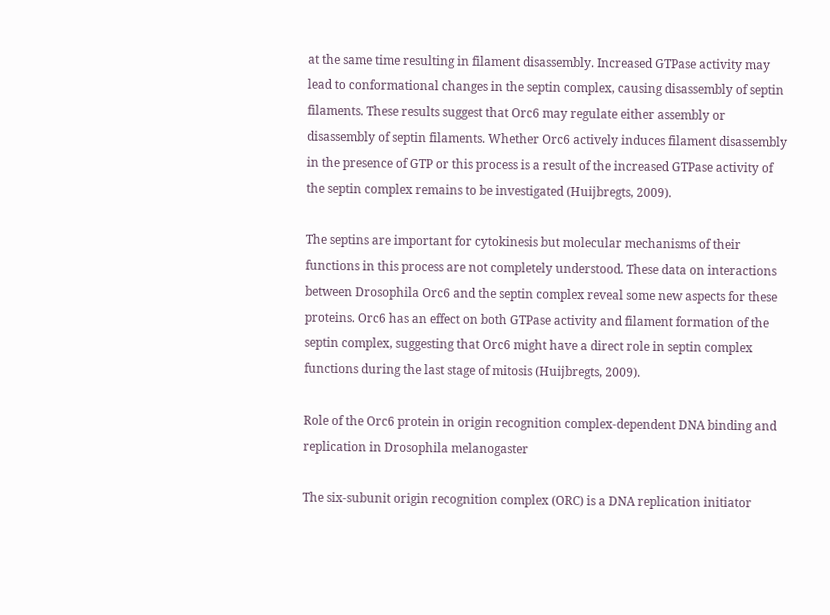at the same time resulting in filament disassembly. Increased GTPase activity may lead to conformational changes in the septin complex, causing disassembly of septin filaments. These results suggest that Orc6 may regulate either assembly or disassembly of septin filaments. Whether Orc6 actively induces filament disassembly in the presence of GTP or this process is a result of the increased GTPase activity of the septin complex remains to be investigated (Huijbregts, 2009).

The septins are important for cytokinesis but molecular mechanisms of their functions in this process are not completely understood. These data on interactions between Drosophila Orc6 and the septin complex reveal some new aspects for these proteins. Orc6 has an effect on both GTPase activity and filament formation of the septin complex, suggesting that Orc6 might have a direct role in septin complex functions during the last stage of mitosis (Huijbregts, 2009).

Role of the Orc6 protein in origin recognition complex-dependent DNA binding and replication in Drosophila melanogaster

The six-subunit origin recognition complex (ORC) is a DNA replication initiator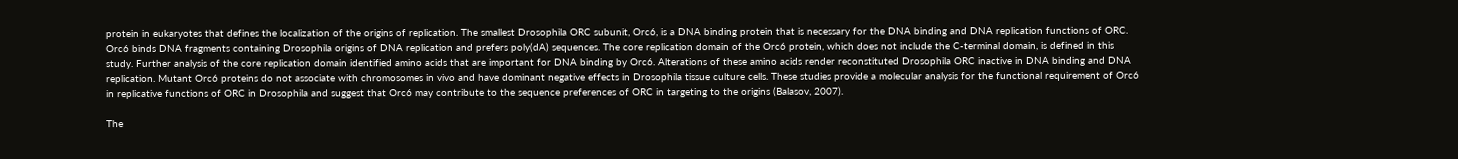protein in eukaryotes that defines the localization of the origins of replication. The smallest Drosophila ORC subunit, Orc6, is a DNA binding protein that is necessary for the DNA binding and DNA replication functions of ORC. Orc6 binds DNA fragments containing Drosophila origins of DNA replication and prefers poly(dA) sequences. The core replication domain of the Orc6 protein, which does not include the C-terminal domain, is defined in this study. Further analysis of the core replication domain identified amino acids that are important for DNA binding by Orc6. Alterations of these amino acids render reconstituted Drosophila ORC inactive in DNA binding and DNA replication. Mutant Orc6 proteins do not associate with chromosomes in vivo and have dominant negative effects in Drosophila tissue culture cells. These studies provide a molecular analysis for the functional requirement of Orc6 in replicative functions of ORC in Drosophila and suggest that Orc6 may contribute to the sequence preferences of ORC in targeting to the origins (Balasov, 2007).

The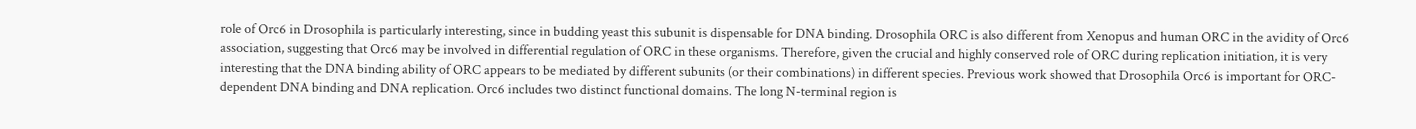role of Orc6 in Drosophila is particularly interesting, since in budding yeast this subunit is dispensable for DNA binding. Drosophila ORC is also different from Xenopus and human ORC in the avidity of Orc6 association, suggesting that Orc6 may be involved in differential regulation of ORC in these organisms. Therefore, given the crucial and highly conserved role of ORC during replication initiation, it is very interesting that the DNA binding ability of ORC appears to be mediated by different subunits (or their combinations) in different species. Previous work showed that Drosophila Orc6 is important for ORC-dependent DNA binding and DNA replication. Orc6 includes two distinct functional domains. The long N-terminal region is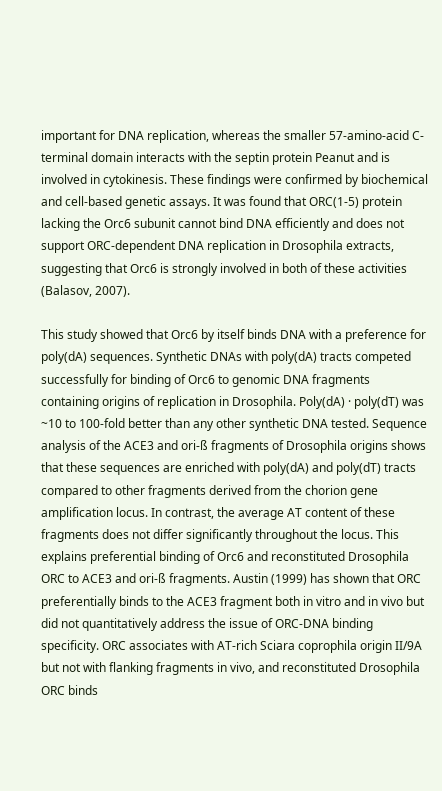important for DNA replication, whereas the smaller 57-amino-acid C-terminal domain interacts with the septin protein Peanut and is involved in cytokinesis. These findings were confirmed by biochemical and cell-based genetic assays. It was found that ORC(1-5) protein lacking the Orc6 subunit cannot bind DNA efficiently and does not support ORC-dependent DNA replication in Drosophila extracts, suggesting that Orc6 is strongly involved in both of these activities (Balasov, 2007).

This study showed that Orc6 by itself binds DNA with a preference for poly(dA) sequences. Synthetic DNAs with poly(dA) tracts competed successfully for binding of Orc6 to genomic DNA fragments containing origins of replication in Drosophila. Poly(dA) · poly(dT) was ~10 to 100-fold better than any other synthetic DNA tested. Sequence analysis of the ACE3 and ori-ß fragments of Drosophila origins shows that these sequences are enriched with poly(dA) and poly(dT) tracts compared to other fragments derived from the chorion gene amplification locus. In contrast, the average AT content of these fragments does not differ significantly throughout the locus. This explains preferential binding of Orc6 and reconstituted Drosophila ORC to ACE3 and ori-ß fragments. Austin (1999) has shown that ORC preferentially binds to the ACE3 fragment both in vitro and in vivo but did not quantitatively address the issue of ORC-DNA binding specificity. ORC associates with AT-rich Sciara coprophila origin II/9A but not with flanking fragments in vivo, and reconstituted Drosophila ORC binds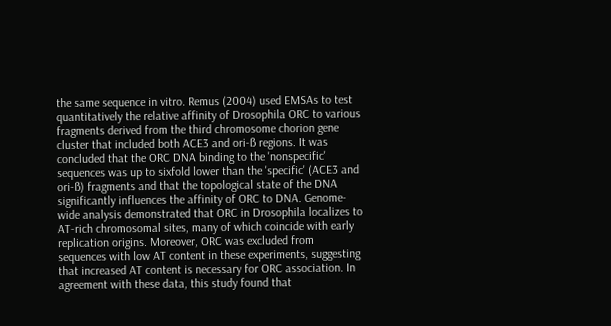the same sequence in vitro. Remus (2004) used EMSAs to test quantitatively the relative affinity of Drosophila ORC to various fragments derived from the third chromosome chorion gene cluster that included both ACE3 and ori-ß regions. It was concluded that the ORC DNA binding to the 'nonspecific' sequences was up to sixfold lower than the 'specific' (ACE3 and ori-ß) fragments and that the topological state of the DNA significantly influences the affinity of ORC to DNA. Genome-wide analysis demonstrated that ORC in Drosophila localizes to AT-rich chromosomal sites, many of which coincide with early replication origins. Moreover, ORC was excluded from sequences with low AT content in these experiments, suggesting that increased AT content is necessary for ORC association. In agreement with these data, this study found that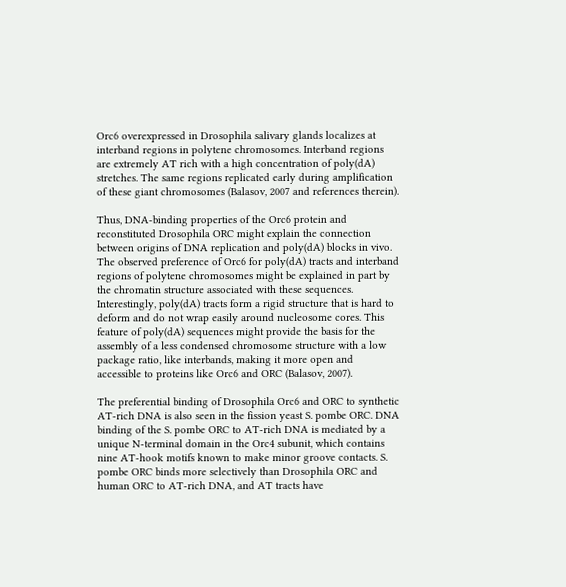Orc6 overexpressed in Drosophila salivary glands localizes at interband regions in polytene chromosomes. Interband regions are extremely AT rich with a high concentration of poly(dA) stretches. The same regions replicated early during amplification of these giant chromosomes (Balasov, 2007 and references therein).

Thus, DNA-binding properties of the Orc6 protein and reconstituted Drosophila ORC might explain the connection between origins of DNA replication and poly(dA) blocks in vivo. The observed preference of Orc6 for poly(dA) tracts and interband regions of polytene chromosomes might be explained in part by the chromatin structure associated with these sequences. Interestingly, poly(dA) tracts form a rigid structure that is hard to deform and do not wrap easily around nucleosome cores. This feature of poly(dA) sequences might provide the basis for the assembly of a less condensed chromosome structure with a low package ratio, like interbands, making it more open and accessible to proteins like Orc6 and ORC (Balasov, 2007).

The preferential binding of Drosophila Orc6 and ORC to synthetic AT-rich DNA is also seen in the fission yeast S. pombe ORC. DNA binding of the S. pombe ORC to AT-rich DNA is mediated by a unique N-terminal domain in the Orc4 subunit, which contains nine AT-hook motifs known to make minor groove contacts. S. pombe ORC binds more selectively than Drosophila ORC and human ORC to AT-rich DNA, and AT tracts have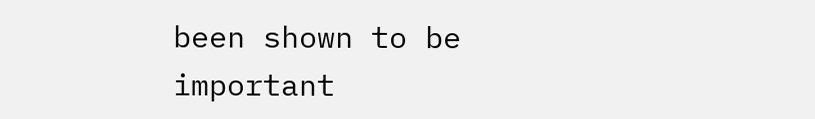been shown to be important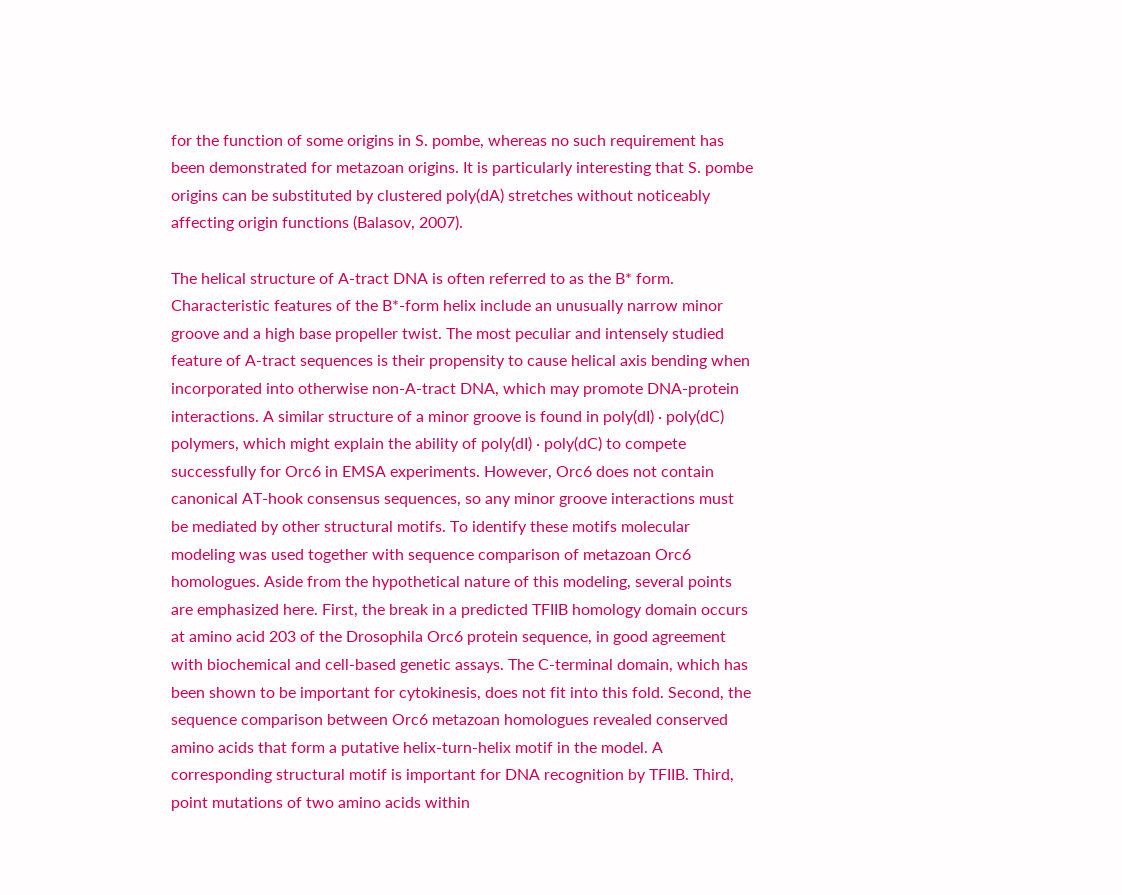for the function of some origins in S. pombe, whereas no such requirement has been demonstrated for metazoan origins. It is particularly interesting that S. pombe origins can be substituted by clustered poly(dA) stretches without noticeably affecting origin functions (Balasov, 2007).

The helical structure of A-tract DNA is often referred to as the B* form. Characteristic features of the B*-form helix include an unusually narrow minor groove and a high base propeller twist. The most peculiar and intensely studied feature of A-tract sequences is their propensity to cause helical axis bending when incorporated into otherwise non-A-tract DNA, which may promote DNA-protein interactions. A similar structure of a minor groove is found in poly(dI) · poly(dC) polymers, which might explain the ability of poly(dI) · poly(dC) to compete successfully for Orc6 in EMSA experiments. However, Orc6 does not contain canonical AT-hook consensus sequences, so any minor groove interactions must be mediated by other structural motifs. To identify these motifs molecular modeling was used together with sequence comparison of metazoan Orc6 homologues. Aside from the hypothetical nature of this modeling, several points are emphasized here. First, the break in a predicted TFIIB homology domain occurs at amino acid 203 of the Drosophila Orc6 protein sequence, in good agreement with biochemical and cell-based genetic assays. The C-terminal domain, which has been shown to be important for cytokinesis, does not fit into this fold. Second, the sequence comparison between Orc6 metazoan homologues revealed conserved amino acids that form a putative helix-turn-helix motif in the model. A corresponding structural motif is important for DNA recognition by TFIIB. Third, point mutations of two amino acids within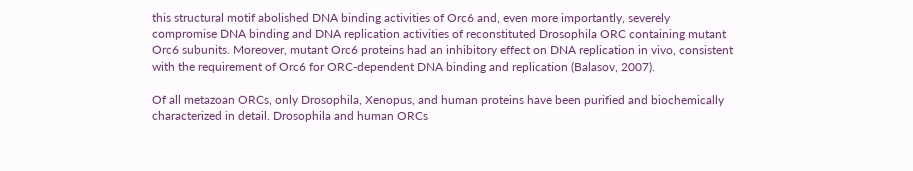this structural motif abolished DNA binding activities of Orc6 and, even more importantly, severely compromise DNA binding and DNA replication activities of reconstituted Drosophila ORC containing mutant Orc6 subunits. Moreover, mutant Orc6 proteins had an inhibitory effect on DNA replication in vivo, consistent with the requirement of Orc6 for ORC-dependent DNA binding and replication (Balasov, 2007).

Of all metazoan ORCs, only Drosophila, Xenopus, and human proteins have been purified and biochemically characterized in detail. Drosophila and human ORCs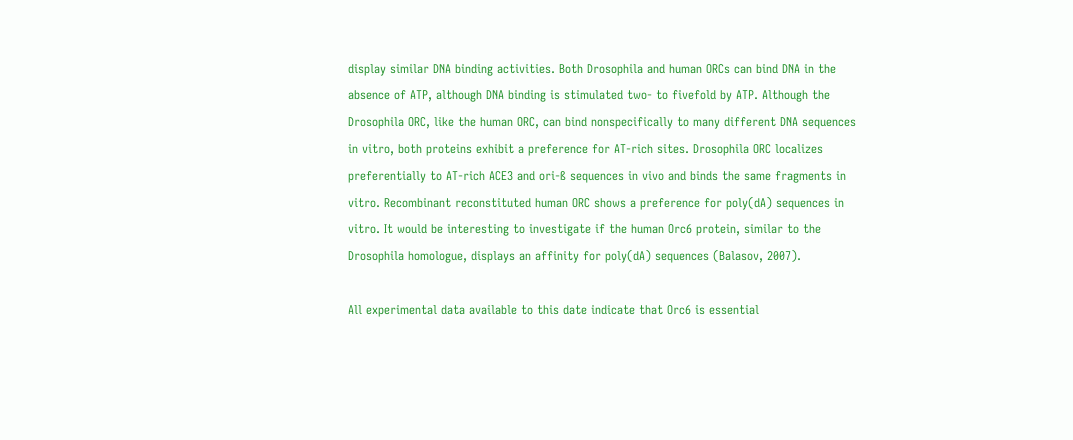display similar DNA binding activities. Both Drosophila and human ORCs can bind DNA in the absence of ATP, although DNA binding is stimulated two- to fivefold by ATP. Although the Drosophila ORC, like the human ORC, can bind nonspecifically to many different DNA sequences in vitro, both proteins exhibit a preference for AT-rich sites. Drosophila ORC localizes preferentially to AT-rich ACE3 and ori-ß sequences in vivo and binds the same fragments in vitro. Recombinant reconstituted human ORC shows a preference for poly(dA) sequences in vitro. It would be interesting to investigate if the human Orc6 protein, similar to the Drosophila homologue, displays an affinity for poly(dA) sequences (Balasov, 2007).

All experimental data available to this date indicate that Orc6 is essential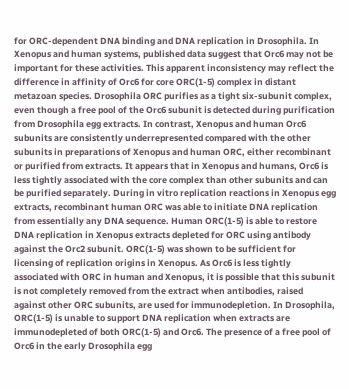for ORC-dependent DNA binding and DNA replication in Drosophila. In Xenopus and human systems, published data suggest that Orc6 may not be important for these activities. This apparent inconsistency may reflect the difference in affinity of Orc6 for core ORC(1-5) complex in distant metazoan species. Drosophila ORC purifies as a tight six-subunit complex, even though a free pool of the Orc6 subunit is detected during purification from Drosophila egg extracts. In contrast, Xenopus and human Orc6 subunits are consistently underrepresented compared with the other subunits in preparations of Xenopus and human ORC, either recombinant or purified from extracts. It appears that in Xenopus and humans, Orc6 is less tightly associated with the core complex than other subunits and can be purified separately. During in vitro replication reactions in Xenopus egg extracts, recombinant human ORC was able to initiate DNA replication from essentially any DNA sequence. Human ORC(1-5) is able to restore DNA replication in Xenopus extracts depleted for ORC using antibody against the Orc2 subunit. ORC(1-5) was shown to be sufficient for licensing of replication origins in Xenopus. As Orc6 is less tightly associated with ORC in human and Xenopus, it is possible that this subunit is not completely removed from the extract when antibodies, raised against other ORC subunits, are used for immunodepletion. In Drosophila, ORC(1-5) is unable to support DNA replication when extracts are immunodepleted of both ORC(1-5) and Orc6. The presence of a free pool of Orc6 in the early Drosophila egg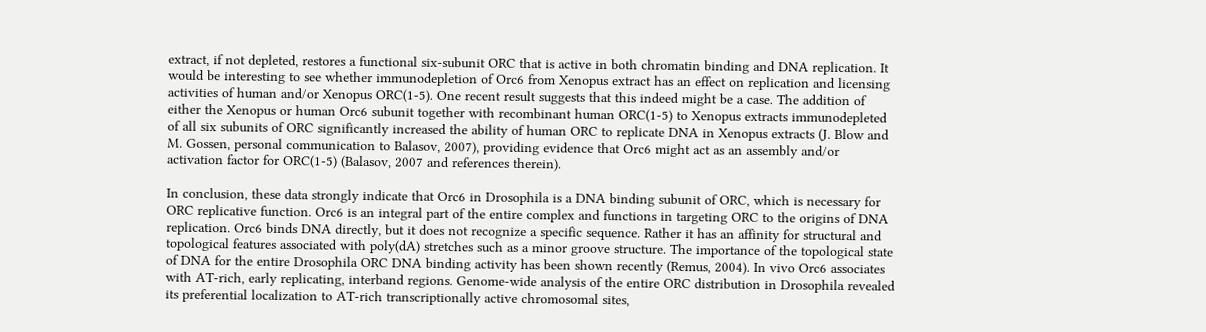extract, if not depleted, restores a functional six-subunit ORC that is active in both chromatin binding and DNA replication. It would be interesting to see whether immunodepletion of Orc6 from Xenopus extract has an effect on replication and licensing activities of human and/or Xenopus ORC(1-5). One recent result suggests that this indeed might be a case. The addition of either the Xenopus or human Orc6 subunit together with recombinant human ORC(1-5) to Xenopus extracts immunodepleted of all six subunits of ORC significantly increased the ability of human ORC to replicate DNA in Xenopus extracts (J. Blow and M. Gossen, personal communication to Balasov, 2007), providing evidence that Orc6 might act as an assembly and/or activation factor for ORC(1-5) (Balasov, 2007 and references therein).

In conclusion, these data strongly indicate that Orc6 in Drosophila is a DNA binding subunit of ORC, which is necessary for ORC replicative function. Orc6 is an integral part of the entire complex and functions in targeting ORC to the origins of DNA replication. Orc6 binds DNA directly, but it does not recognize a specific sequence. Rather it has an affinity for structural and topological features associated with poly(dA) stretches such as a minor groove structure. The importance of the topological state of DNA for the entire Drosophila ORC DNA binding activity has been shown recently (Remus, 2004). In vivo Orc6 associates with AT-rich, early replicating, interband regions. Genome-wide analysis of the entire ORC distribution in Drosophila revealed its preferential localization to AT-rich transcriptionally active chromosomal sites,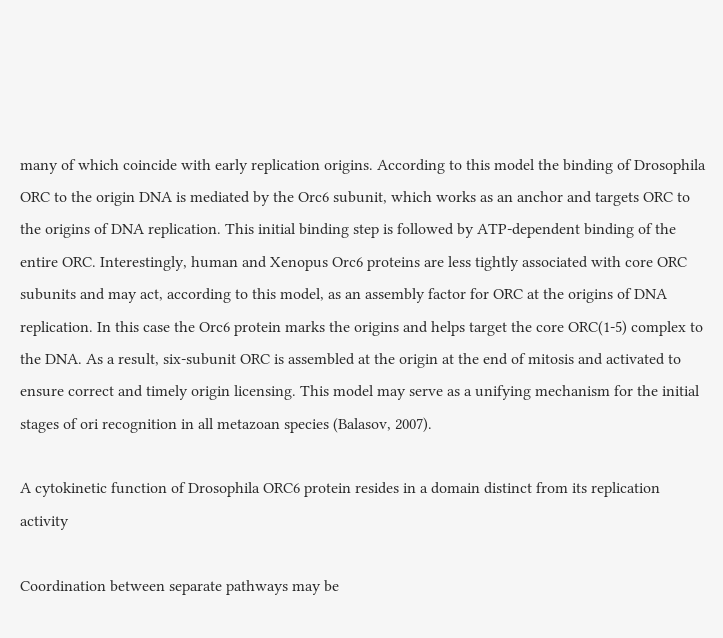many of which coincide with early replication origins. According to this model the binding of Drosophila ORC to the origin DNA is mediated by the Orc6 subunit, which works as an anchor and targets ORC to the origins of DNA replication. This initial binding step is followed by ATP-dependent binding of the entire ORC. Interestingly, human and Xenopus Orc6 proteins are less tightly associated with core ORC subunits and may act, according to this model, as an assembly factor for ORC at the origins of DNA replication. In this case the Orc6 protein marks the origins and helps target the core ORC(1-5) complex to the DNA. As a result, six-subunit ORC is assembled at the origin at the end of mitosis and activated to ensure correct and timely origin licensing. This model may serve as a unifying mechanism for the initial stages of ori recognition in all metazoan species (Balasov, 2007).

A cytokinetic function of Drosophila ORC6 protein resides in a domain distinct from its replication activity

Coordination between separate pathways may be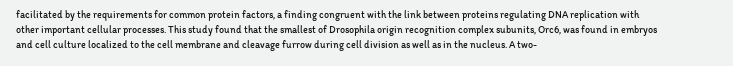facilitated by the requirements for common protein factors, a finding congruent with the link between proteins regulating DNA replication with other important cellular processes. This study found that the smallest of Drosophila origin recognition complex subunits, Orc6, was found in embryos and cell culture localized to the cell membrane and cleavage furrow during cell division as well as in the nucleus. A two-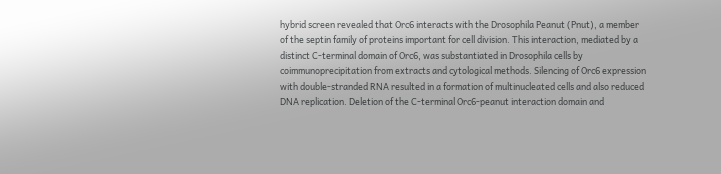hybrid screen revealed that Orc6 interacts with the Drosophila Peanut (Pnut), a member of the septin family of proteins important for cell division. This interaction, mediated by a distinct C-terminal domain of Orc6, was substantiated in Drosophila cells by coimmunoprecipitation from extracts and cytological methods. Silencing of Orc6 expression with double-stranded RNA resulted in a formation of multinucleated cells and also reduced DNA replication. Deletion of the C-terminal Orc6-peanut interaction domain and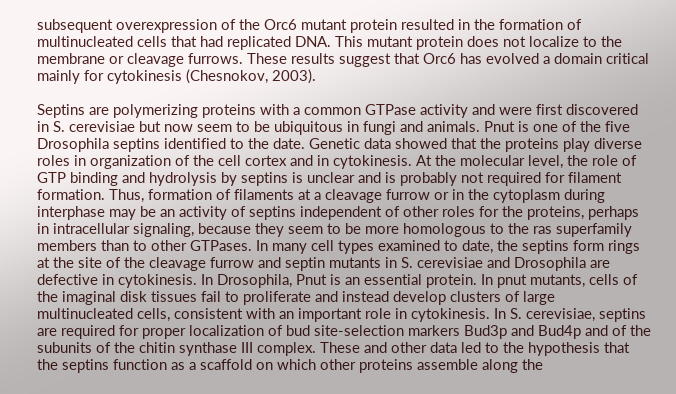subsequent overexpression of the Orc6 mutant protein resulted in the formation of multinucleated cells that had replicated DNA. This mutant protein does not localize to the membrane or cleavage furrows. These results suggest that Orc6 has evolved a domain critical mainly for cytokinesis (Chesnokov, 2003).

Septins are polymerizing proteins with a common GTPase activity and were first discovered in S. cerevisiae but now seem to be ubiquitous in fungi and animals. Pnut is one of the five Drosophila septins identified to the date. Genetic data showed that the proteins play diverse roles in organization of the cell cortex and in cytokinesis. At the molecular level, the role of GTP binding and hydrolysis by septins is unclear and is probably not required for filament formation. Thus, formation of filaments at a cleavage furrow or in the cytoplasm during interphase may be an activity of septins independent of other roles for the proteins, perhaps in intracellular signaling, because they seem to be more homologous to the ras superfamily members than to other GTPases. In many cell types examined to date, the septins form rings at the site of the cleavage furrow and septin mutants in S. cerevisiae and Drosophila are defective in cytokinesis. In Drosophila, Pnut is an essential protein. In pnut mutants, cells of the imaginal disk tissues fail to proliferate and instead develop clusters of large multinucleated cells, consistent with an important role in cytokinesis. In S. cerevisiae, septins are required for proper localization of bud site-selection markers Bud3p and Bud4p and of the subunits of the chitin synthase III complex. These and other data led to the hypothesis that the septins function as a scaffold on which other proteins assemble along the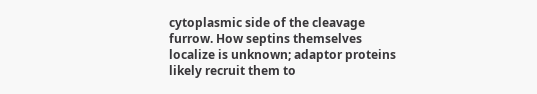cytoplasmic side of the cleavage furrow. How septins themselves localize is unknown; adaptor proteins likely recruit them to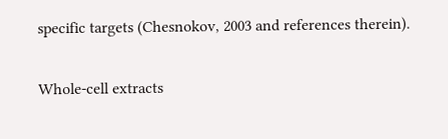specific targets (Chesnokov, 2003 and references therein).

Whole-cell extracts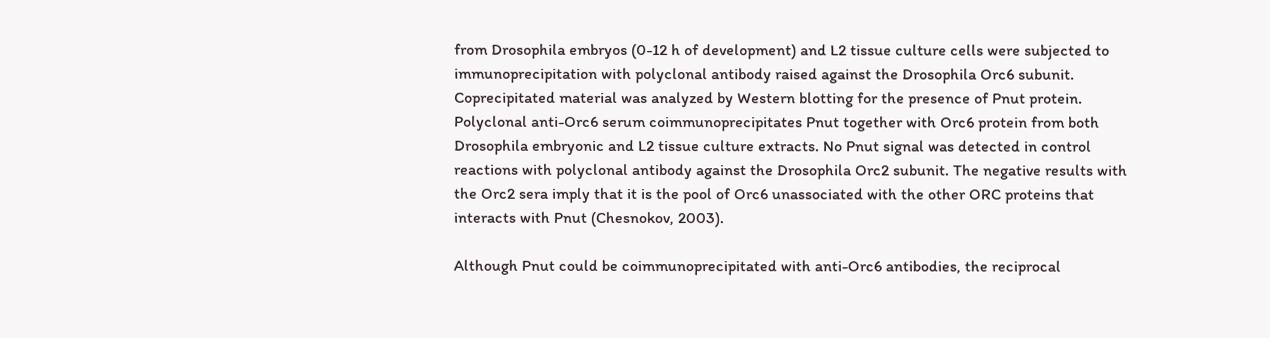from Drosophila embryos (0-12 h of development) and L2 tissue culture cells were subjected to immunoprecipitation with polyclonal antibody raised against the Drosophila Orc6 subunit. Coprecipitated material was analyzed by Western blotting for the presence of Pnut protein. Polyclonal anti-Orc6 serum coimmunoprecipitates Pnut together with Orc6 protein from both Drosophila embryonic and L2 tissue culture extracts. No Pnut signal was detected in control reactions with polyclonal antibody against the Drosophila Orc2 subunit. The negative results with the Orc2 sera imply that it is the pool of Orc6 unassociated with the other ORC proteins that interacts with Pnut (Chesnokov, 2003).

Although Pnut could be coimmunoprecipitated with anti-Orc6 antibodies, the reciprocal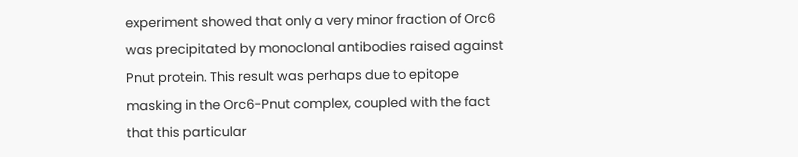experiment showed that only a very minor fraction of Orc6 was precipitated by monoclonal antibodies raised against Pnut protein. This result was perhaps due to epitope masking in the Orc6-Pnut complex, coupled with the fact that this particular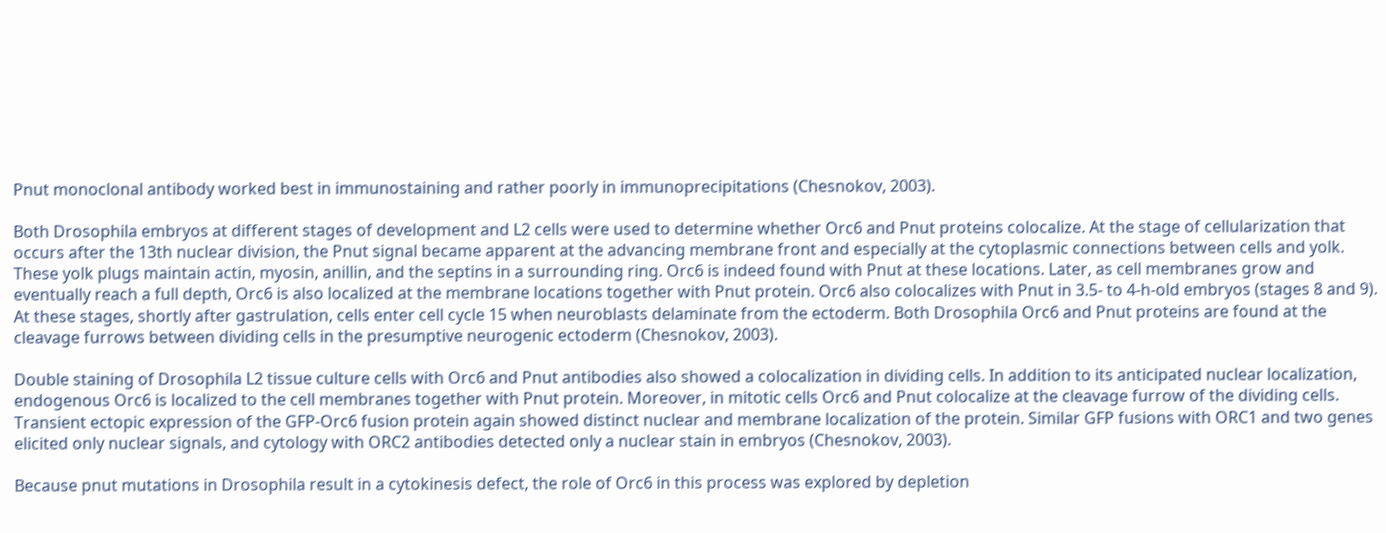Pnut monoclonal antibody worked best in immunostaining and rather poorly in immunoprecipitations (Chesnokov, 2003).

Both Drosophila embryos at different stages of development and L2 cells were used to determine whether Orc6 and Pnut proteins colocalize. At the stage of cellularization that occurs after the 13th nuclear division, the Pnut signal became apparent at the advancing membrane front and especially at the cytoplasmic connections between cells and yolk. These yolk plugs maintain actin, myosin, anillin, and the septins in a surrounding ring. Orc6 is indeed found with Pnut at these locations. Later, as cell membranes grow and eventually reach a full depth, Orc6 is also localized at the membrane locations together with Pnut protein. Orc6 also colocalizes with Pnut in 3.5- to 4-h-old embryos (stages 8 and 9). At these stages, shortly after gastrulation, cells enter cell cycle 15 when neuroblasts delaminate from the ectoderm. Both Drosophila Orc6 and Pnut proteins are found at the cleavage furrows between dividing cells in the presumptive neurogenic ectoderm (Chesnokov, 2003).

Double staining of Drosophila L2 tissue culture cells with Orc6 and Pnut antibodies also showed a colocalization in dividing cells. In addition to its anticipated nuclear localization, endogenous Orc6 is localized to the cell membranes together with Pnut protein. Moreover, in mitotic cells Orc6 and Pnut colocalize at the cleavage furrow of the dividing cells. Transient ectopic expression of the GFP-Orc6 fusion protein again showed distinct nuclear and membrane localization of the protein. Similar GFP fusions with ORC1 and two genes elicited only nuclear signals, and cytology with ORC2 antibodies detected only a nuclear stain in embryos (Chesnokov, 2003).

Because pnut mutations in Drosophila result in a cytokinesis defect, the role of Orc6 in this process was explored by depletion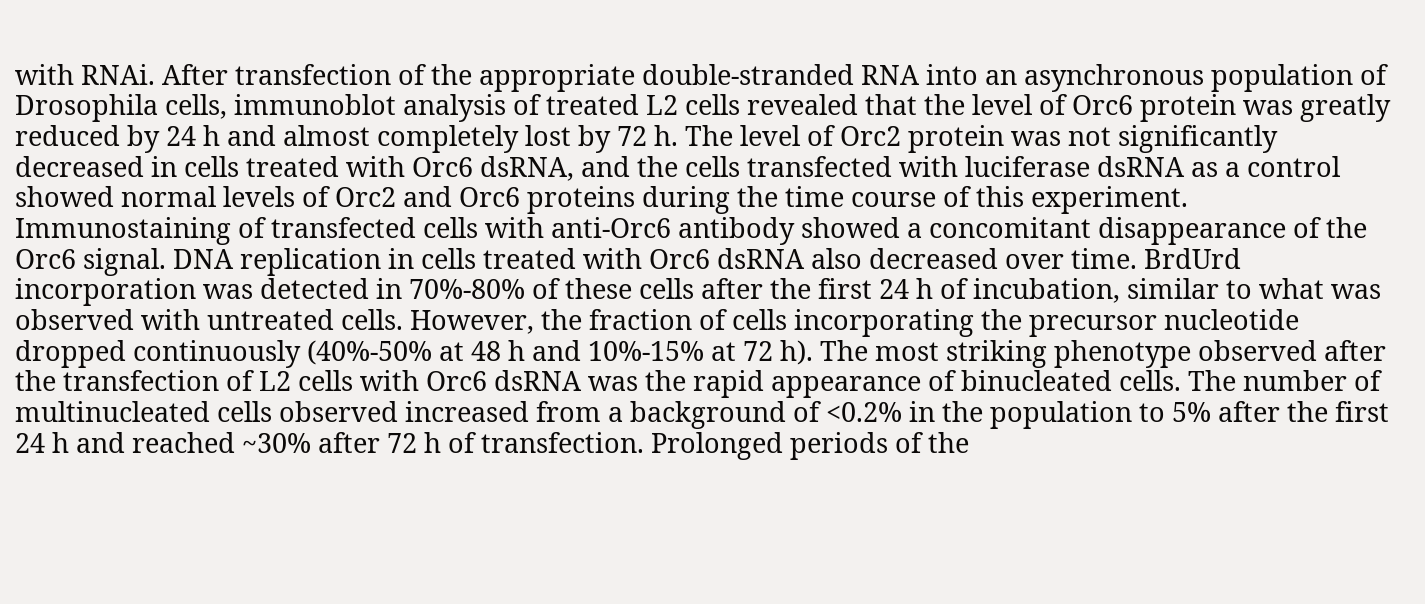with RNAi. After transfection of the appropriate double-stranded RNA into an asynchronous population of Drosophila cells, immunoblot analysis of treated L2 cells revealed that the level of Orc6 protein was greatly reduced by 24 h and almost completely lost by 72 h. The level of Orc2 protein was not significantly decreased in cells treated with Orc6 dsRNA, and the cells transfected with luciferase dsRNA as a control showed normal levels of Orc2 and Orc6 proteins during the time course of this experiment. Immunostaining of transfected cells with anti-Orc6 antibody showed a concomitant disappearance of the Orc6 signal. DNA replication in cells treated with Orc6 dsRNA also decreased over time. BrdUrd incorporation was detected in 70%-80% of these cells after the first 24 h of incubation, similar to what was observed with untreated cells. However, the fraction of cells incorporating the precursor nucleotide dropped continuously (40%-50% at 48 h and 10%-15% at 72 h). The most striking phenotype observed after the transfection of L2 cells with Orc6 dsRNA was the rapid appearance of binucleated cells. The number of multinucleated cells observed increased from a background of <0.2% in the population to 5% after the first 24 h and reached ~30% after 72 h of transfection. Prolonged periods of the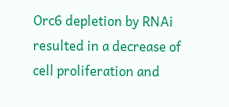Orc6 depletion by RNAi resulted in a decrease of cell proliferation and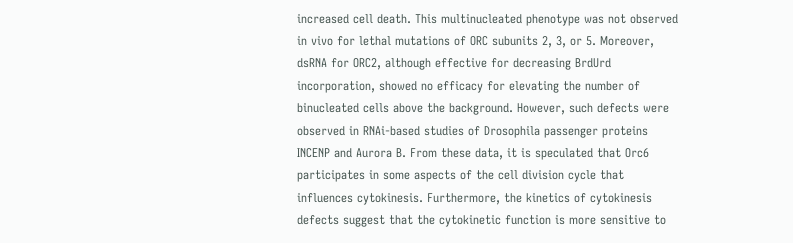increased cell death. This multinucleated phenotype was not observed in vivo for lethal mutations of ORC subunits 2, 3, or 5. Moreover, dsRNA for ORC2, although effective for decreasing BrdUrd incorporation, showed no efficacy for elevating the number of binucleated cells above the background. However, such defects were observed in RNAi-based studies of Drosophila passenger proteins INCENP and Aurora B. From these data, it is speculated that Orc6 participates in some aspects of the cell division cycle that influences cytokinesis. Furthermore, the kinetics of cytokinesis defects suggest that the cytokinetic function is more sensitive to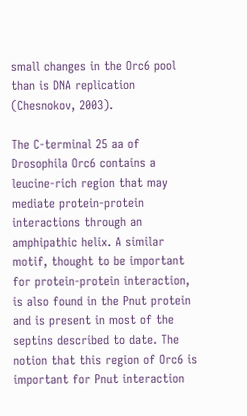small changes in the Orc6 pool than is DNA replication (Chesnokov, 2003).

The C-terminal 25 aa of Drosophila Orc6 contains a leucine-rich region that may mediate protein-protein interactions through an amphipathic helix. A similar motif, thought to be important for protein-protein interaction, is also found in the Pnut protein and is present in most of the septins described to date. The notion that this region of Orc6 is important for Pnut interaction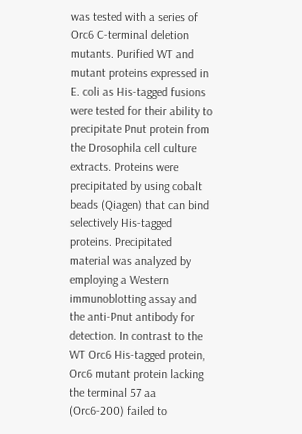was tested with a series of Orc6 C-terminal deletion mutants. Purified WT and mutant proteins expressed in E. coli as His-tagged fusions were tested for their ability to precipitate Pnut protein from the Drosophila cell culture extracts. Proteins were precipitated by using cobalt beads (Qiagen) that can bind selectively His-tagged proteins. Precipitated material was analyzed by employing a Western immunoblotting assay and the anti-Pnut antibody for detection. In contrast to the WT Orc6 His-tagged protein, Orc6 mutant protein lacking the terminal 57 aa (Orc6-200) failed to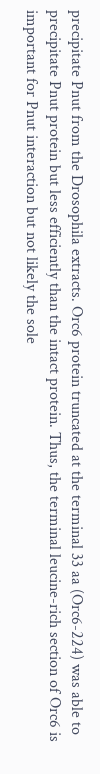precipitate Pnut from the Drosophila extracts. Orc6 protein truncated at the terminal 33 aa (Orc6-224) was able to precipitate Pnut protein but less efficiently than the intact protein. Thus, the terminal leucine-rich section of Orc6 is important for Pnut interaction but not likely the sole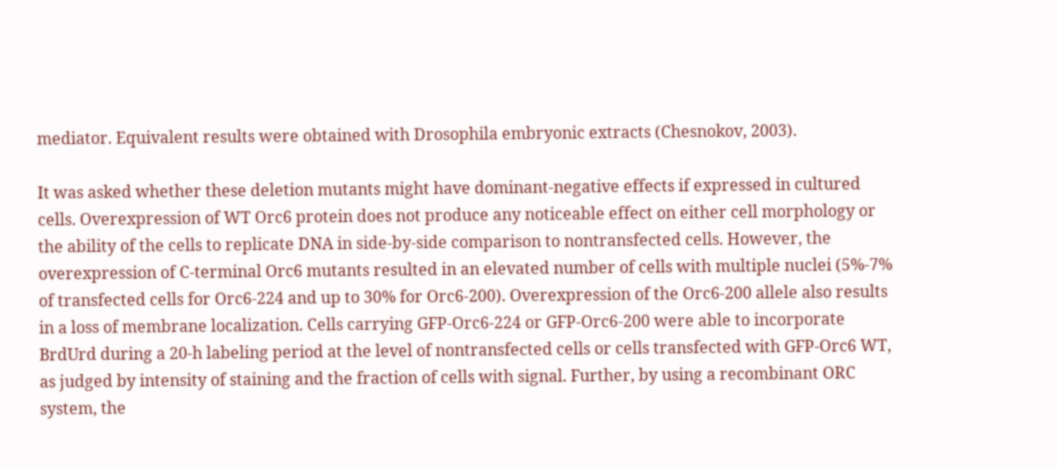mediator. Equivalent results were obtained with Drosophila embryonic extracts (Chesnokov, 2003).

It was asked whether these deletion mutants might have dominant-negative effects if expressed in cultured cells. Overexpression of WT Orc6 protein does not produce any noticeable effect on either cell morphology or the ability of the cells to replicate DNA in side-by-side comparison to nontransfected cells. However, the overexpression of C-terminal Orc6 mutants resulted in an elevated number of cells with multiple nuclei (5%-7% of transfected cells for Orc6-224 and up to 30% for Orc6-200). Overexpression of the Orc6-200 allele also results in a loss of membrane localization. Cells carrying GFP-Orc6-224 or GFP-Orc6-200 were able to incorporate BrdUrd during a 20-h labeling period at the level of nontransfected cells or cells transfected with GFP-Orc6 WT, as judged by intensity of staining and the fraction of cells with signal. Further, by using a recombinant ORC system, the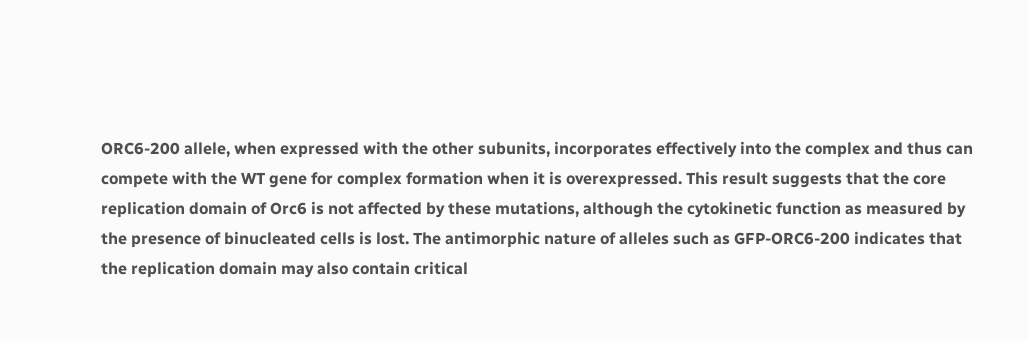ORC6-200 allele, when expressed with the other subunits, incorporates effectively into the complex and thus can compete with the WT gene for complex formation when it is overexpressed. This result suggests that the core replication domain of Orc6 is not affected by these mutations, although the cytokinetic function as measured by the presence of binucleated cells is lost. The antimorphic nature of alleles such as GFP-ORC6-200 indicates that the replication domain may also contain critical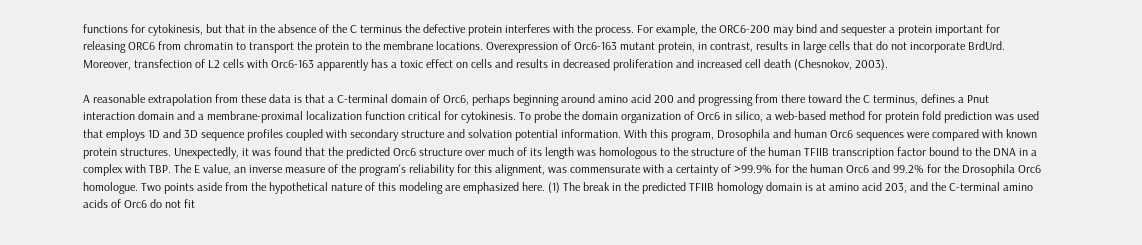functions for cytokinesis, but that in the absence of the C terminus the defective protein interferes with the process. For example, the ORC6-200 may bind and sequester a protein important for releasing ORC6 from chromatin to transport the protein to the membrane locations. Overexpression of Orc6-163 mutant protein, in contrast, results in large cells that do not incorporate BrdUrd. Moreover, transfection of L2 cells with Orc6-163 apparently has a toxic effect on cells and results in decreased proliferation and increased cell death (Chesnokov, 2003).

A reasonable extrapolation from these data is that a C-terminal domain of Orc6, perhaps beginning around amino acid 200 and progressing from there toward the C terminus, defines a Pnut interaction domain and a membrane-proximal localization function critical for cytokinesis. To probe the domain organization of Orc6 in silico, a web-based method for protein fold prediction was used that employs 1D and 3D sequence profiles coupled with secondary structure and solvation potential information. With this program, Drosophila and human Orc6 sequences were compared with known protein structures. Unexpectedly, it was found that the predicted Orc6 structure over much of its length was homologous to the structure of the human TFIIB transcription factor bound to the DNA in a complex with TBP. The E value, an inverse measure of the program's reliability for this alignment, was commensurate with a certainty of >99.9% for the human Orc6 and 99.2% for the Drosophila Orc6 homologue. Two points aside from the hypothetical nature of this modeling are emphasized here. (1) The break in the predicted TFIIB homology domain is at amino acid 203, and the C-terminal amino acids of Orc6 do not fit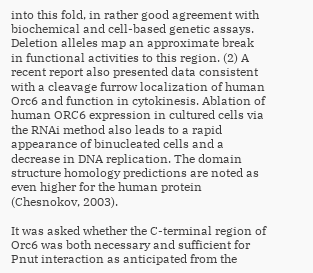into this fold, in rather good agreement with biochemical and cell-based genetic assays. Deletion alleles map an approximate break in functional activities to this region. (2) A recent report also presented data consistent with a cleavage furrow localization of human Orc6 and function in cytokinesis. Ablation of human ORC6 expression in cultured cells via the RNAi method also leads to a rapid appearance of binucleated cells and a decrease in DNA replication. The domain structure homology predictions are noted as even higher for the human protein (Chesnokov, 2003).

It was asked whether the C-terminal region of Orc6 was both necessary and sufficient for Pnut interaction as anticipated from the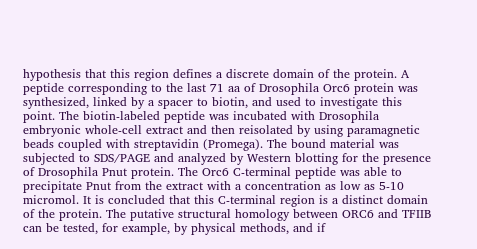hypothesis that this region defines a discrete domain of the protein. A peptide corresponding to the last 71 aa of Drosophila Orc6 protein was synthesized, linked by a spacer to biotin, and used to investigate this point. The biotin-labeled peptide was incubated with Drosophila embryonic whole-cell extract and then reisolated by using paramagnetic beads coupled with streptavidin (Promega). The bound material was subjected to SDS/PAGE and analyzed by Western blotting for the presence of Drosophila Pnut protein. The Orc6 C-terminal peptide was able to precipitate Pnut from the extract with a concentration as low as 5-10 micromol. It is concluded that this C-terminal region is a distinct domain of the protein. The putative structural homology between ORC6 and TFIIB can be tested, for example, by physical methods, and if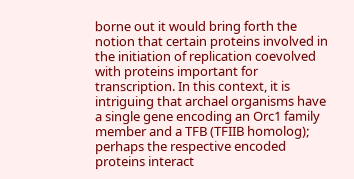borne out it would bring forth the notion that certain proteins involved in the initiation of replication coevolved with proteins important for transcription. In this context, it is intriguing that archael organisms have a single gene encoding an Orc1 family member and a TFB (TFIIB homolog); perhaps the respective encoded proteins interact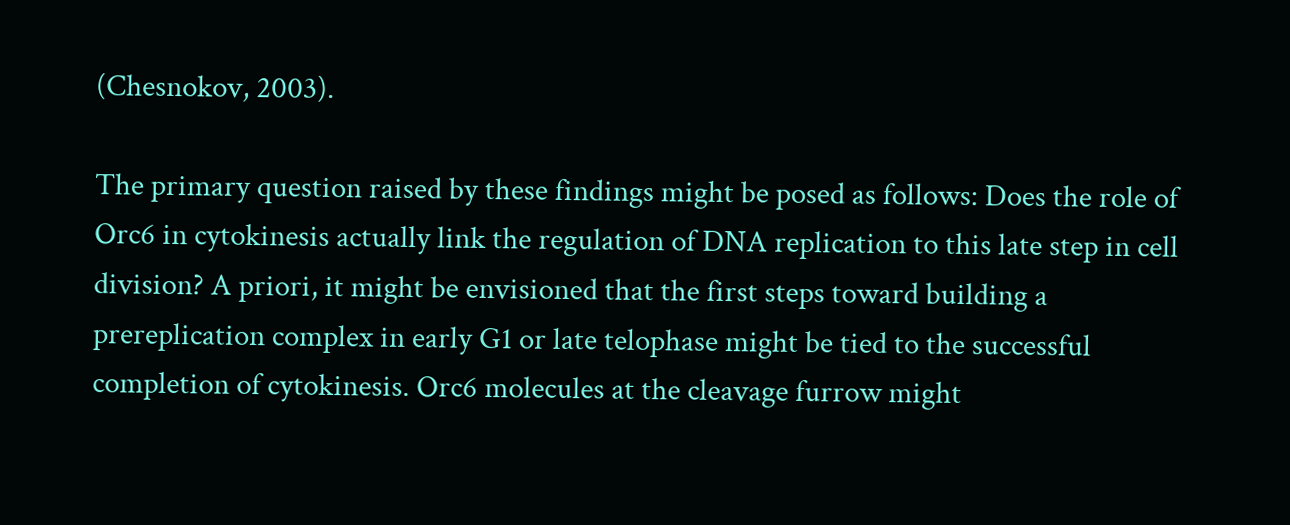(Chesnokov, 2003).

The primary question raised by these findings might be posed as follows: Does the role of Orc6 in cytokinesis actually link the regulation of DNA replication to this late step in cell division? A priori, it might be envisioned that the first steps toward building a prereplication complex in early G1 or late telophase might be tied to the successful completion of cytokinesis. Orc6 molecules at the cleavage furrow might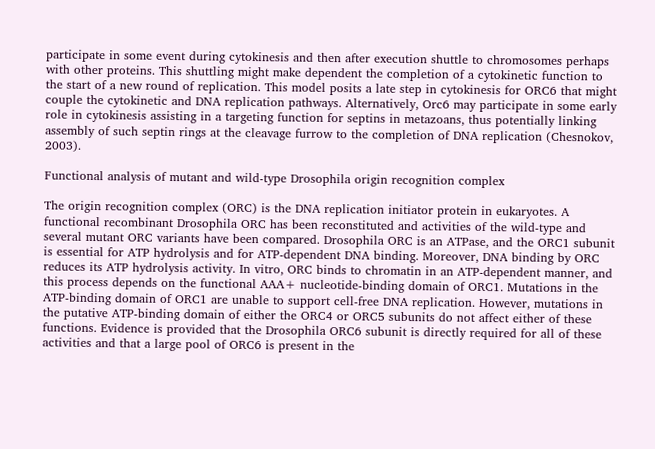participate in some event during cytokinesis and then after execution shuttle to chromosomes perhaps with other proteins. This shuttling might make dependent the completion of a cytokinetic function to the start of a new round of replication. This model posits a late step in cytokinesis for ORC6 that might couple the cytokinetic and DNA replication pathways. Alternatively, Orc6 may participate in some early role in cytokinesis assisting in a targeting function for septins in metazoans, thus potentially linking assembly of such septin rings at the cleavage furrow to the completion of DNA replication (Chesnokov, 2003).

Functional analysis of mutant and wild-type Drosophila origin recognition complex

The origin recognition complex (ORC) is the DNA replication initiator protein in eukaryotes. A functional recombinant Drosophila ORC has been reconstituted and activities of the wild-type and several mutant ORC variants have been compared. Drosophila ORC is an ATPase, and the ORC1 subunit is essential for ATP hydrolysis and for ATP-dependent DNA binding. Moreover, DNA binding by ORC reduces its ATP hydrolysis activity. In vitro, ORC binds to chromatin in an ATP-dependent manner, and this process depends on the functional AAA+ nucleotide-binding domain of ORC1. Mutations in the ATP-binding domain of ORC1 are unable to support cell-free DNA replication. However, mutations in the putative ATP-binding domain of either the ORC4 or ORC5 subunits do not affect either of these functions. Evidence is provided that the Drosophila ORC6 subunit is directly required for all of these activities and that a large pool of ORC6 is present in the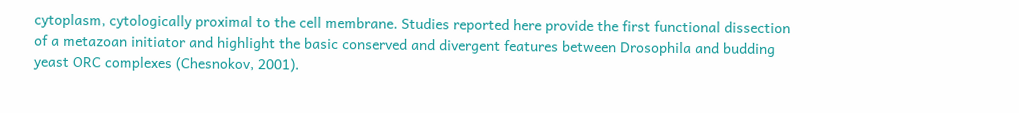cytoplasm, cytologically proximal to the cell membrane. Studies reported here provide the first functional dissection of a metazoan initiator and highlight the basic conserved and divergent features between Drosophila and budding yeast ORC complexes (Chesnokov, 2001).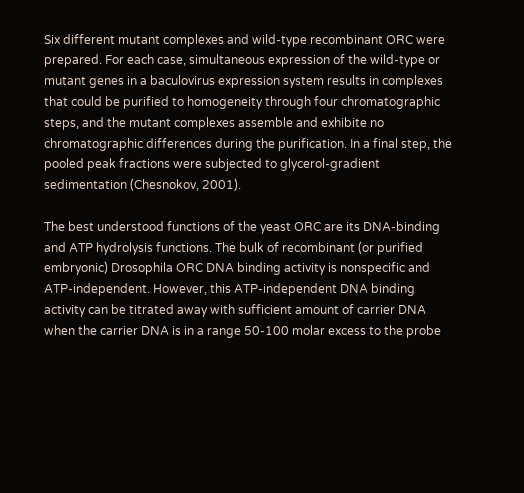Six different mutant complexes and wild-type recombinant ORC were prepared. For each case, simultaneous expression of the wild-type or mutant genes in a baculovirus expression system results in complexes that could be purified to homogeneity through four chromatographic steps, and the mutant complexes assemble and exhibite no chromatographic differences during the purification. In a final step, the pooled peak fractions were subjected to glycerol-gradient sedimentation (Chesnokov, 2001).

The best understood functions of the yeast ORC are its DNA-binding and ATP hydrolysis functions. The bulk of recombinant (or purified embryonic) Drosophila ORC DNA binding activity is nonspecific and ATP-independent. However, this ATP-independent DNA binding activity can be titrated away with sufficient amount of carrier DNA when the carrier DNA is in a range 50-100 molar excess to the probe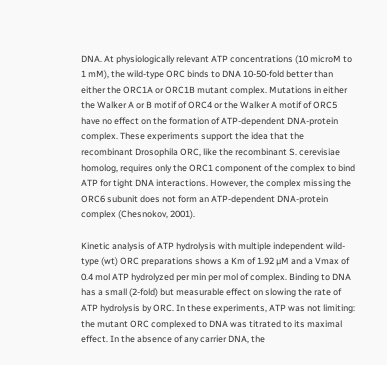DNA. At physiologically relevant ATP concentrations (10 microM to 1 mM), the wild-type ORC binds to DNA 10-50-fold better than either the ORC1A or ORC1B mutant complex. Mutations in either the Walker A or B motif of ORC4 or the Walker A motif of ORC5 have no effect on the formation of ATP-dependent DNA-protein complex. These experiments support the idea that the recombinant Drosophila ORC, like the recombinant S. cerevisiae homolog, requires only the ORC1 component of the complex to bind ATP for tight DNA interactions. However, the complex missing the ORC6 subunit does not form an ATP-dependent DNA-protein complex (Chesnokov, 2001).

Kinetic analysis of ATP hydrolysis with multiple independent wild-type (wt) ORC preparations shows a Km of 1.92 µM and a Vmax of 0.4 mol ATP hydrolyzed per min per mol of complex. Binding to DNA has a small (2-fold) but measurable effect on slowing the rate of ATP hydrolysis by ORC. In these experiments, ATP was not limiting: the mutant ORC complexed to DNA was titrated to its maximal effect. In the absence of any carrier DNA, the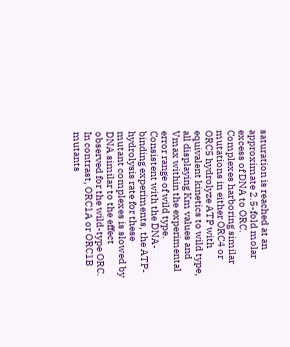saturation is reached at an approximate 2.5-fold molar excess of DNA to ORC. Complexes harboring similar mutations in either ORC4 or ORC5 hydrolyze ATP with equivalent kinetics to wild type, all displaying Km values and Vmax within the experimental error range of wild type. Consistent with the DNA-binding experiments, the ATP-hydrolysis rate for these mutant complexes is slowed by DNA similar to the effect observed for the wild-type ORC. In contrast, ORC1A or ORC1B mutants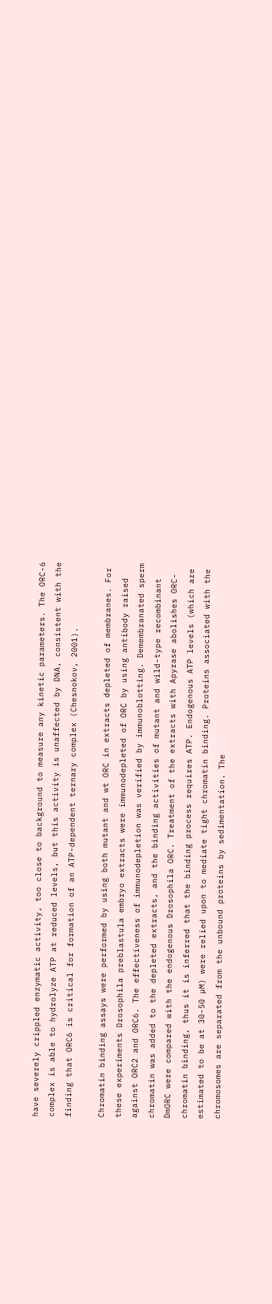have severely crippled enzymatic activity, too close to background to measure any kinetic parameters. The ORC-6 complex is able to hydrolyze ATP at reduced levels, but this activity is unaffected by DNA, consistent with the finding that ORC6 is critical for formation of an ATP-dependent ternary complex (Chesnokov, 2001).

Chromatin binding assays were performed by using both mutant and wt ORC in extracts depleted of membranes. For these experiments Drosophila preblastula embryo extracts were immunodepleted of ORC by using antibody raised against ORC2 and ORC6. The effectiveness of immunodepletion was verified by immunoblotting. Demembranated sperm chromatin was added to the depleted extracts, and the binding activities of mutant and wild-type recombinant DmORC were compared with the endogenous Drosophila ORC. Treatment of the extracts with Apyrase abolishes ORC-chromatin binding, thus it is inferred that the binding process requires ATP. Endogenous ATP levels (which are estimated to be at 30-50 µM) were relied upon to mediate tight chromatin binding. Proteins associated with the chromosomes are separated from the unbound proteins by sedimentation. The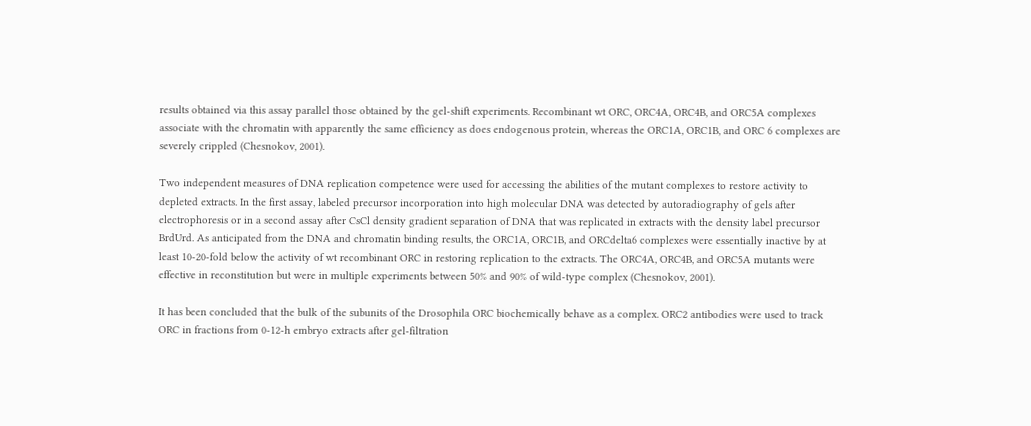results obtained via this assay parallel those obtained by the gel-shift experiments. Recombinant wt ORC, ORC4A, ORC4B, and ORC5A complexes associate with the chromatin with apparently the same efficiency as does endogenous protein, whereas the ORC1A, ORC1B, and ORC 6 complexes are severely crippled (Chesnokov, 2001).

Two independent measures of DNA replication competence were used for accessing the abilities of the mutant complexes to restore activity to depleted extracts. In the first assay, labeled precursor incorporation into high molecular DNA was detected by autoradiography of gels after electrophoresis or in a second assay after CsCl density gradient separation of DNA that was replicated in extracts with the density label precursor BrdUrd. As anticipated from the DNA and chromatin binding results, the ORC1A, ORC1B, and ORCdelta6 complexes were essentially inactive by at least 10-20-fold below the activity of wt recombinant ORC in restoring replication to the extracts. The ORC4A, ORC4B, and ORC5A mutants were effective in reconstitution but were in multiple experiments between 50% and 90% of wild-type complex (Chesnokov, 2001).

It has been concluded that the bulk of the subunits of the Drosophila ORC biochemically behave as a complex. ORC2 antibodies were used to track ORC in fractions from 0-12-h embryo extracts after gel-filtration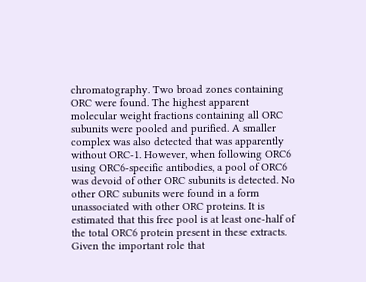chromatography. Two broad zones containing ORC were found. The highest apparent molecular weight fractions containing all ORC subunits were pooled and purified. A smaller complex was also detected that was apparently without ORC-1. However, when following ORC6 using ORC6-specific antibodies, a pool of ORC6 was devoid of other ORC subunits is detected. No other ORC subunits were found in a form unassociated with other ORC proteins. It is estimated that this free pool is at least one-half of the total ORC6 protein present in these extracts. Given the important role that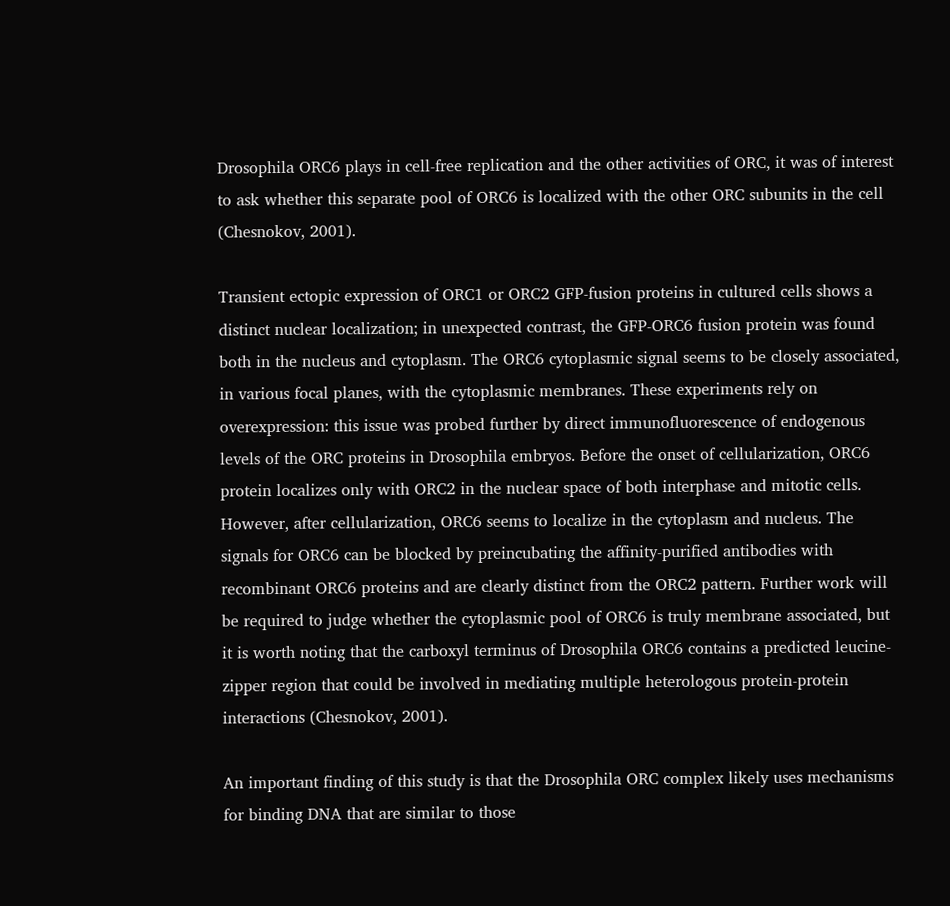Drosophila ORC6 plays in cell-free replication and the other activities of ORC, it was of interest to ask whether this separate pool of ORC6 is localized with the other ORC subunits in the cell (Chesnokov, 2001).

Transient ectopic expression of ORC1 or ORC2 GFP-fusion proteins in cultured cells shows a distinct nuclear localization; in unexpected contrast, the GFP-ORC6 fusion protein was found both in the nucleus and cytoplasm. The ORC6 cytoplasmic signal seems to be closely associated, in various focal planes, with the cytoplasmic membranes. These experiments rely on overexpression: this issue was probed further by direct immunofluorescence of endogenous levels of the ORC proteins in Drosophila embryos. Before the onset of cellularization, ORC6 protein localizes only with ORC2 in the nuclear space of both interphase and mitotic cells. However, after cellularization, ORC6 seems to localize in the cytoplasm and nucleus. The signals for ORC6 can be blocked by preincubating the affinity-purified antibodies with recombinant ORC6 proteins and are clearly distinct from the ORC2 pattern. Further work will be required to judge whether the cytoplasmic pool of ORC6 is truly membrane associated, but it is worth noting that the carboxyl terminus of Drosophila ORC6 contains a predicted leucine-zipper region that could be involved in mediating multiple heterologous protein-protein interactions (Chesnokov, 2001).

An important finding of this study is that the Drosophila ORC complex likely uses mechanisms for binding DNA that are similar to those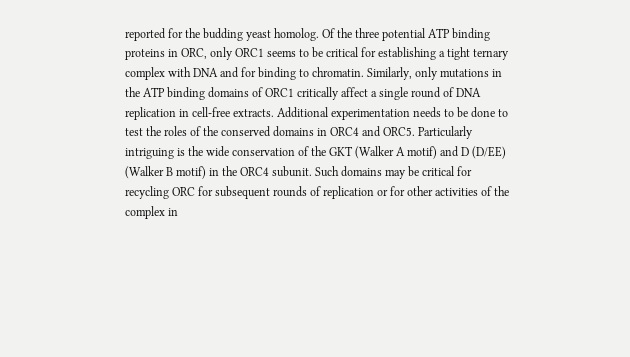reported for the budding yeast homolog. Of the three potential ATP binding proteins in ORC, only ORC1 seems to be critical for establishing a tight ternary complex with DNA and for binding to chromatin. Similarly, only mutations in the ATP binding domains of ORC1 critically affect a single round of DNA replication in cell-free extracts. Additional experimentation needs to be done to test the roles of the conserved domains in ORC4 and ORC5. Particularly intriguing is the wide conservation of the GKT (Walker A motif) and D (D/EE) (Walker B motif) in the ORC4 subunit. Such domains may be critical for recycling ORC for subsequent rounds of replication or for other activities of the complex in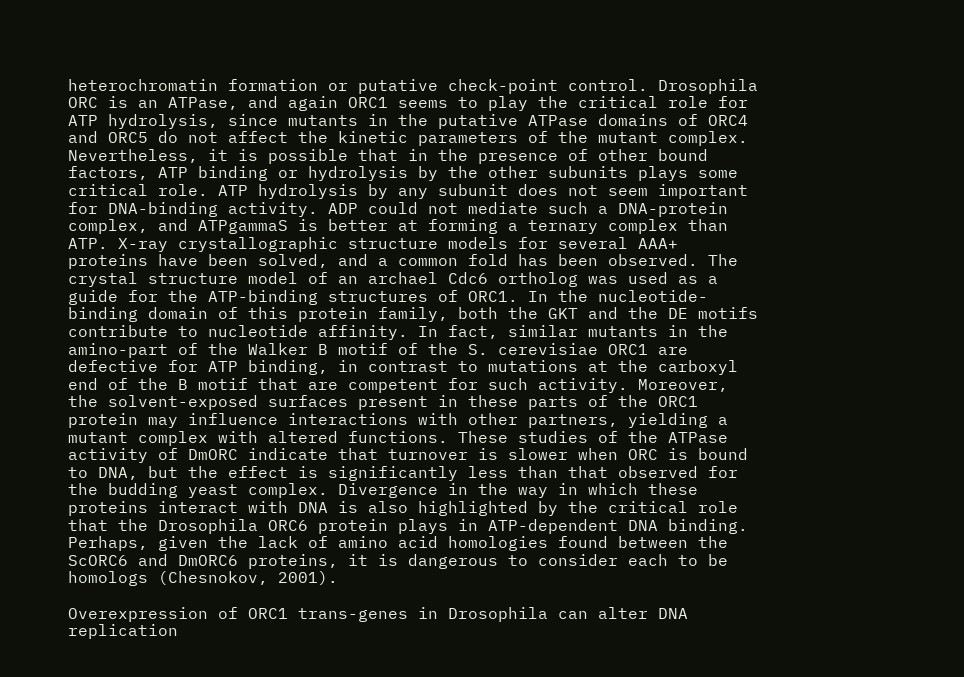heterochromatin formation or putative check-point control. Drosophila ORC is an ATPase, and again ORC1 seems to play the critical role for ATP hydrolysis, since mutants in the putative ATPase domains of ORC4 and ORC5 do not affect the kinetic parameters of the mutant complex. Nevertheless, it is possible that in the presence of other bound factors, ATP binding or hydrolysis by the other subunits plays some critical role. ATP hydrolysis by any subunit does not seem important for DNA-binding activity. ADP could not mediate such a DNA-protein complex, and ATPgammaS is better at forming a ternary complex than ATP. X-ray crystallographic structure models for several AAA+ proteins have been solved, and a common fold has been observed. The crystal structure model of an archael Cdc6 ortholog was used as a guide for the ATP-binding structures of ORC1. In the nucleotide-binding domain of this protein family, both the GKT and the DE motifs contribute to nucleotide affinity. In fact, similar mutants in the amino-part of the Walker B motif of the S. cerevisiae ORC1 are defective for ATP binding, in contrast to mutations at the carboxyl end of the B motif that are competent for such activity. Moreover, the solvent-exposed surfaces present in these parts of the ORC1 protein may influence interactions with other partners, yielding a mutant complex with altered functions. These studies of the ATPase activity of DmORC indicate that turnover is slower when ORC is bound to DNA, but the effect is significantly less than that observed for the budding yeast complex. Divergence in the way in which these proteins interact with DNA is also highlighted by the critical role that the Drosophila ORC6 protein plays in ATP-dependent DNA binding. Perhaps, given the lack of amino acid homologies found between the ScORC6 and DmORC6 proteins, it is dangerous to consider each to be homologs (Chesnokov, 2001).

Overexpression of ORC1 trans-genes in Drosophila can alter DNA replication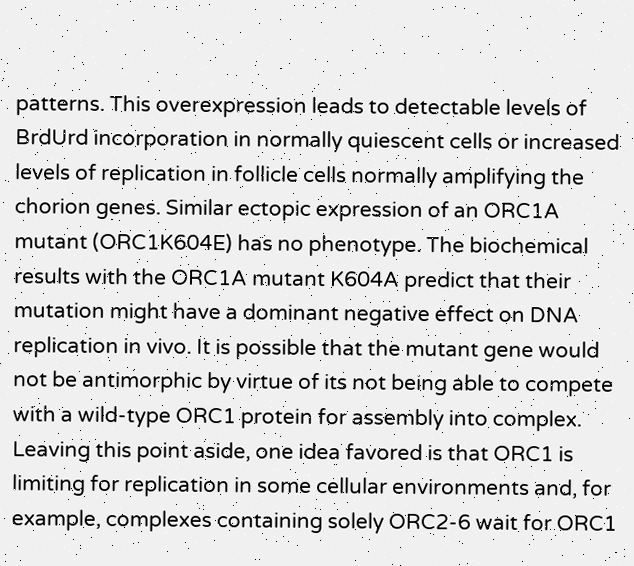patterns. This overexpression leads to detectable levels of BrdUrd incorporation in normally quiescent cells or increased levels of replication in follicle cells normally amplifying the chorion genes. Similar ectopic expression of an ORC1A mutant (ORC1K604E) has no phenotype. The biochemical results with the ORC1A mutant K604A predict that their mutation might have a dominant negative effect on DNA replication in vivo. It is possible that the mutant gene would not be antimorphic by virtue of its not being able to compete with a wild-type ORC1 protein for assembly into complex. Leaving this point aside, one idea favored is that ORC1 is limiting for replication in some cellular environments and, for example, complexes containing solely ORC2-6 wait for ORC1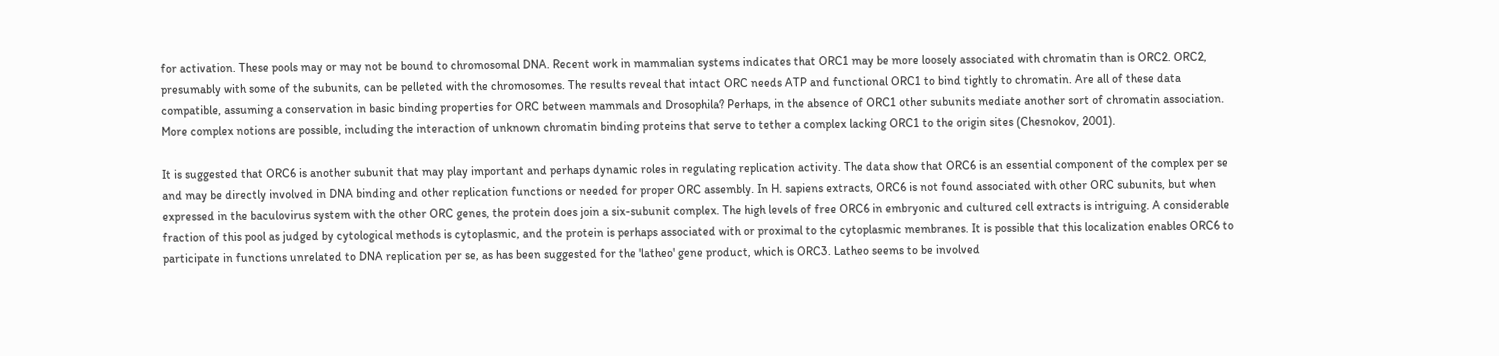for activation. These pools may or may not be bound to chromosomal DNA. Recent work in mammalian systems indicates that ORC1 may be more loosely associated with chromatin than is ORC2. ORC2, presumably with some of the subunits, can be pelleted with the chromosomes. The results reveal that intact ORC needs ATP and functional ORC1 to bind tightly to chromatin. Are all of these data compatible, assuming a conservation in basic binding properties for ORC between mammals and Drosophila? Perhaps, in the absence of ORC1 other subunits mediate another sort of chromatin association. More complex notions are possible, including the interaction of unknown chromatin binding proteins that serve to tether a complex lacking ORC1 to the origin sites (Chesnokov, 2001).

It is suggested that ORC6 is another subunit that may play important and perhaps dynamic roles in regulating replication activity. The data show that ORC6 is an essential component of the complex per se and may be directly involved in DNA binding and other replication functions or needed for proper ORC assembly. In H. sapiens extracts, ORC6 is not found associated with other ORC subunits, but when expressed in the baculovirus system with the other ORC genes, the protein does join a six-subunit complex. The high levels of free ORC6 in embryonic and cultured cell extracts is intriguing. A considerable fraction of this pool as judged by cytological methods is cytoplasmic, and the protein is perhaps associated with or proximal to the cytoplasmic membranes. It is possible that this localization enables ORC6 to participate in functions unrelated to DNA replication per se, as has been suggested for the 'latheo' gene product, which is ORC3. Latheo seems to be involved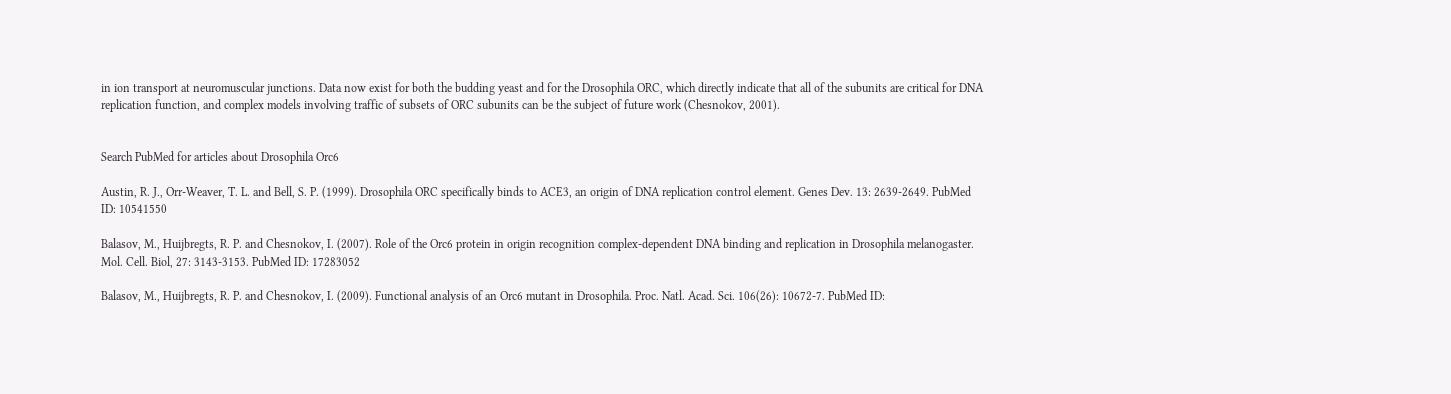in ion transport at neuromuscular junctions. Data now exist for both the budding yeast and for the Drosophila ORC, which directly indicate that all of the subunits are critical for DNA replication function, and complex models involving traffic of subsets of ORC subunits can be the subject of future work (Chesnokov, 2001).


Search PubMed for articles about Drosophila Orc6

Austin, R. J., Orr-Weaver, T. L. and Bell, S. P. (1999). Drosophila ORC specifically binds to ACE3, an origin of DNA replication control element. Genes Dev. 13: 2639-2649. PubMed ID: 10541550

Balasov, M., Huijbregts, R. P. and Chesnokov, I. (2007). Role of the Orc6 protein in origin recognition complex-dependent DNA binding and replication in Drosophila melanogaster. Mol. Cell. Biol, 27: 3143-3153. PubMed ID: 17283052

Balasov, M., Huijbregts, R. P. and Chesnokov, I. (2009). Functional analysis of an Orc6 mutant in Drosophila. Proc. Natl. Acad. Sci. 106(26): 10672-7. PubMed ID: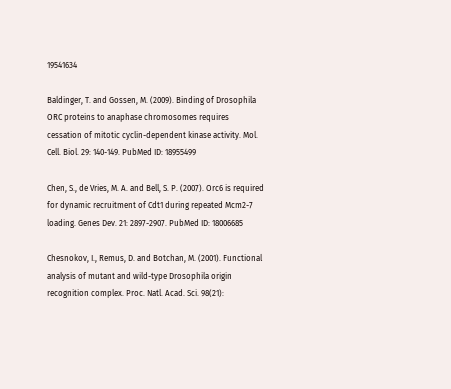19541634

Baldinger, T. and Gossen, M. (2009). Binding of Drosophila ORC proteins to anaphase chromosomes requires cessation of mitotic cyclin-dependent kinase activity. Mol. Cell. Biol. 29: 140-149. PubMed ID: 18955499

Chen, S., de Vries, M. A. and Bell, S. P. (2007). Orc6 is required for dynamic recruitment of Cdt1 during repeated Mcm2-7 loading. Genes Dev. 21: 2897-2907. PubMed ID: 18006685

Chesnokov, I., Remus, D. and Botchan, M. (2001). Functional analysis of mutant and wild-type Drosophila origin recognition complex. Proc. Natl. Acad. Sci. 98(21):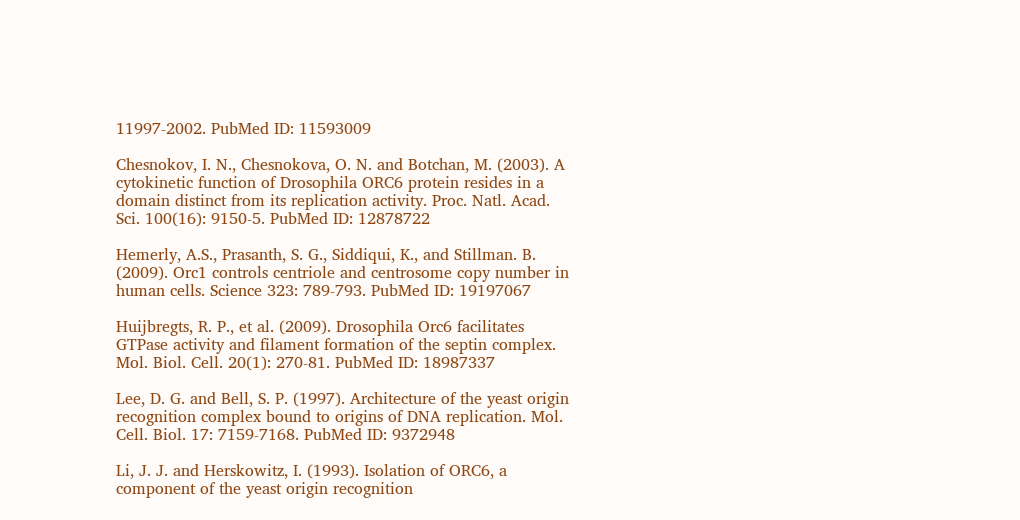11997-2002. PubMed ID: 11593009

Chesnokov, I. N., Chesnokova, O. N. and Botchan, M. (2003). A cytokinetic function of Drosophila ORC6 protein resides in a domain distinct from its replication activity. Proc. Natl. Acad. Sci. 100(16): 9150-5. PubMed ID: 12878722

Hemerly, A.S., Prasanth, S. G., Siddiqui, K., and Stillman. B. (2009). Orc1 controls centriole and centrosome copy number in human cells. Science 323: 789-793. PubMed ID: 19197067

Huijbregts, R. P., et al. (2009). Drosophila Orc6 facilitates GTPase activity and filament formation of the septin complex. Mol. Biol. Cell. 20(1): 270-81. PubMed ID: 18987337

Lee, D. G. and Bell, S. P. (1997). Architecture of the yeast origin recognition complex bound to origins of DNA replication. Mol. Cell. Biol. 17: 7159-7168. PubMed ID: 9372948

Li, J. J. and Herskowitz, I. (1993). Isolation of ORC6, a component of the yeast origin recognition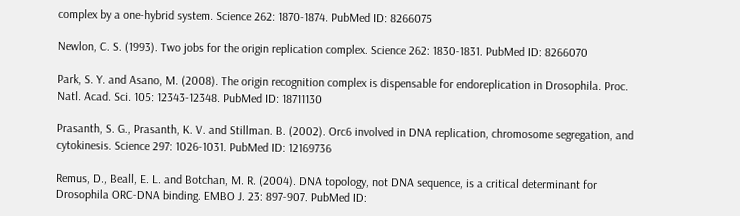complex by a one-hybrid system. Science 262: 1870-1874. PubMed ID: 8266075

Newlon, C. S. (1993). Two jobs for the origin replication complex. Science 262: 1830-1831. PubMed ID: 8266070

Park, S. Y. and Asano, M. (2008). The origin recognition complex is dispensable for endoreplication in Drosophila. Proc. Natl. Acad. Sci. 105: 12343-12348. PubMed ID: 18711130

Prasanth, S. G., Prasanth, K. V. and Stillman. B. (2002). Orc6 involved in DNA replication, chromosome segregation, and cytokinesis. Science 297: 1026-1031. PubMed ID: 12169736

Remus, D., Beall, E. L. and Botchan, M. R. (2004). DNA topology, not DNA sequence, is a critical determinant for Drosophila ORC-DNA binding. EMBO J. 23: 897-907. PubMed ID: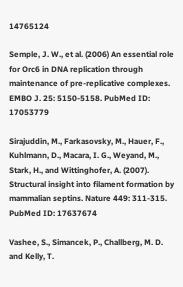14765124

Semple, J. W., et al. (2006) An essential role for Orc6 in DNA replication through maintenance of pre-replicative complexes. EMBO J. 25: 5150-5158. PubMed ID: 17053779

Sirajuddin, M., Farkasovsky, M., Hauer, F., Kuhlmann, D., Macara, I. G., Weyand, M., Stark, H., and Wittinghofer, A. (2007). Structural insight into filament formation by mammalian septins. Nature 449: 311-315. PubMed ID: 17637674

Vashee, S., Simancek, P., Challberg, M. D. and Kelly, T.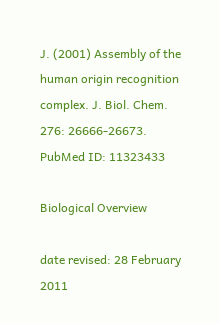J. (2001) Assembly of the human origin recognition complex. J. Biol. Chem. 276: 26666-26673. PubMed ID: 11323433

Biological Overview

date revised: 28 February 2011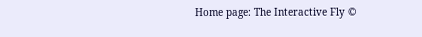Home page: The Interactive Fly ©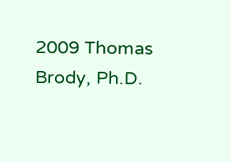2009 Thomas Brody, Ph.D.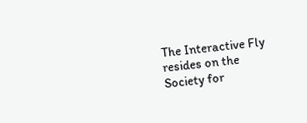The Interactive Fly resides on the
Society for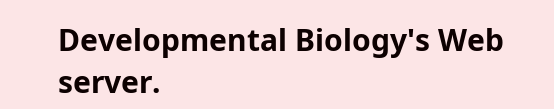Developmental Biology's Web server.